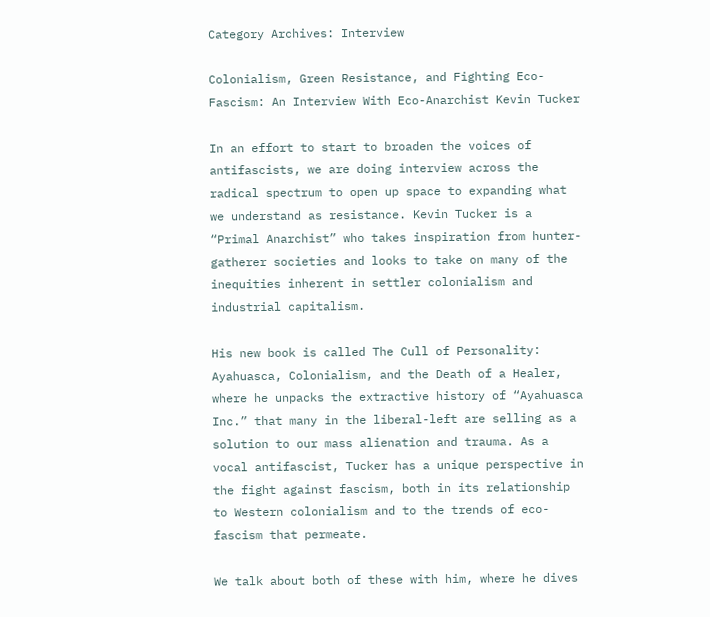Category Archives: Interview

Colonialism, Green Resistance, and Fighting Eco-Fascism: An Interview With Eco-Anarchist Kevin Tucker

In an effort to start to broaden the voices of antifascists, we are doing interview across the radical spectrum to open up space to expanding what we understand as resistance. Kevin Tucker is a “Primal Anarchist” who takes inspiration from hunter-gatherer societies and looks to take on many of the inequities inherent in settler colonialism and industrial capitalism.

His new book is called The Cull of Personality: Ayahuasca, Colonialism, and the Death of a Healer, where he unpacks the extractive history of “Ayahuasca Inc.” that many in the liberal-left are selling as a solution to our mass alienation and trauma. As a vocal antifascist, Tucker has a unique perspective in the fight against fascism, both in its relationship to Western colonialism and to the trends of eco-fascism that permeate.

We talk about both of these with him, where he dives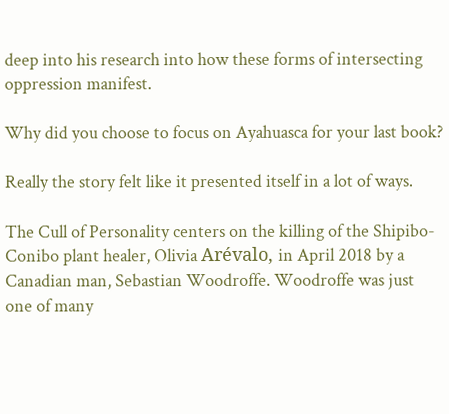deep into his research into how these forms of intersecting oppression manifest.

Why did you choose to focus on Ayahuasca for your last book?

Really the story felt like it presented itself in a lot of ways.

The Cull of Personality centers on the killing of the Shipibo-Conibo plant healer, Olivia Arévalo, in April 2018 by a Canadian man, Sebastian Woodroffe. Woodroffe was just one of many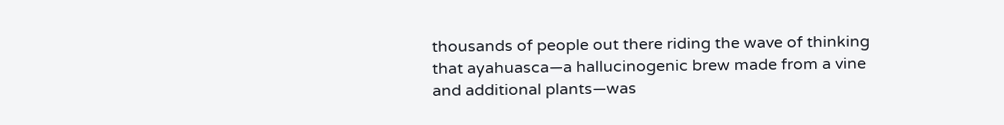thousands of people out there riding the wave of thinking that ayahuasca—a hallucinogenic brew made from a vine and additional plants—was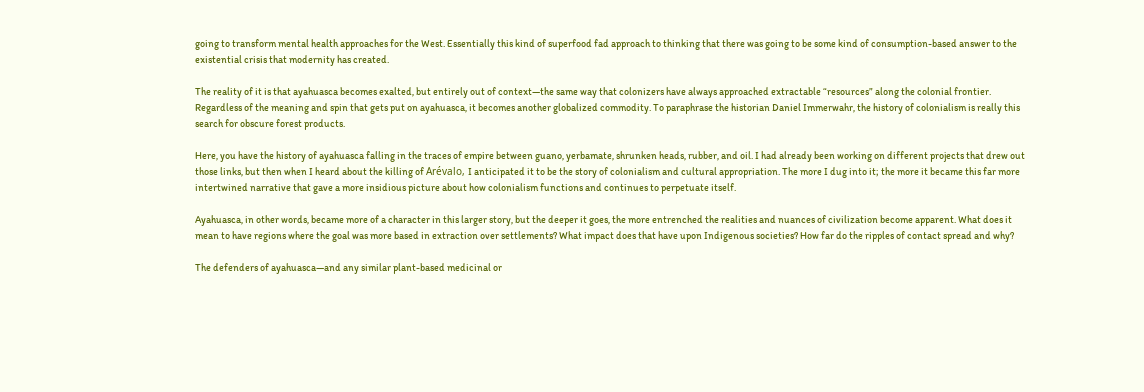going to transform mental health approaches for the West. Essentially this kind of superfood fad approach to thinking that there was going to be some kind of consumption-based answer to the existential crisis that modernity has created.

The reality of it is that ayahuasca becomes exalted, but entirely out of context—the same way that colonizers have always approached extractable “resources” along the colonial frontier. Regardless of the meaning and spin that gets put on ayahuasca, it becomes another globalized commodity. To paraphrase the historian Daniel Immerwahr, the history of colonialism is really this search for obscure forest products.

Here, you have the history of ayahuasca falling in the traces of empire between guano, yerbamate, shrunken heads, rubber, and oil. I had already been working on different projects that drew out those links, but then when I heard about the killing of Arévalo, I anticipated it to be the story of colonialism and cultural appropriation. The more I dug into it; the more it became this far more intertwined narrative that gave a more insidious picture about how colonialism functions and continues to perpetuate itself.

Ayahuasca, in other words, became more of a character in this larger story, but the deeper it goes, the more entrenched the realities and nuances of civilization become apparent. What does it mean to have regions where the goal was more based in extraction over settlements? What impact does that have upon Indigenous societies? How far do the ripples of contact spread and why?

The defenders of ayahuasca—and any similar plant-based medicinal or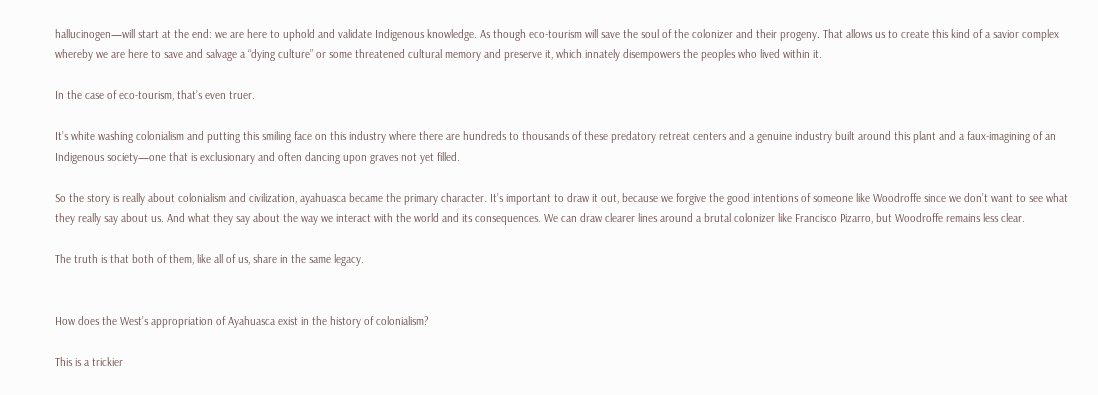hallucinogen—will start at the end: we are here to uphold and validate Indigenous knowledge. As though eco-tourism will save the soul of the colonizer and their progeny. That allows us to create this kind of a savior complex whereby we are here to save and salvage a “dying culture” or some threatened cultural memory and preserve it, which innately disempowers the peoples who lived within it.

In the case of eco-tourism, that’s even truer.

It’s white washing colonialism and putting this smiling face on this industry where there are hundreds to thousands of these predatory retreat centers and a genuine industry built around this plant and a faux-imagining of an Indigenous society—one that is exclusionary and often dancing upon graves not yet filled.

So the story is really about colonialism and civilization, ayahuasca became the primary character. It’s important to draw it out, because we forgive the good intentions of someone like Woodroffe since we don’t want to see what they really say about us. And what they say about the way we interact with the world and its consequences. We can draw clearer lines around a brutal colonizer like Francisco Pizarro, but Woodroffe remains less clear.

The truth is that both of them, like all of us, share in the same legacy.


How does the West’s appropriation of Ayahuasca exist in the history of colonialism?

This is a trickier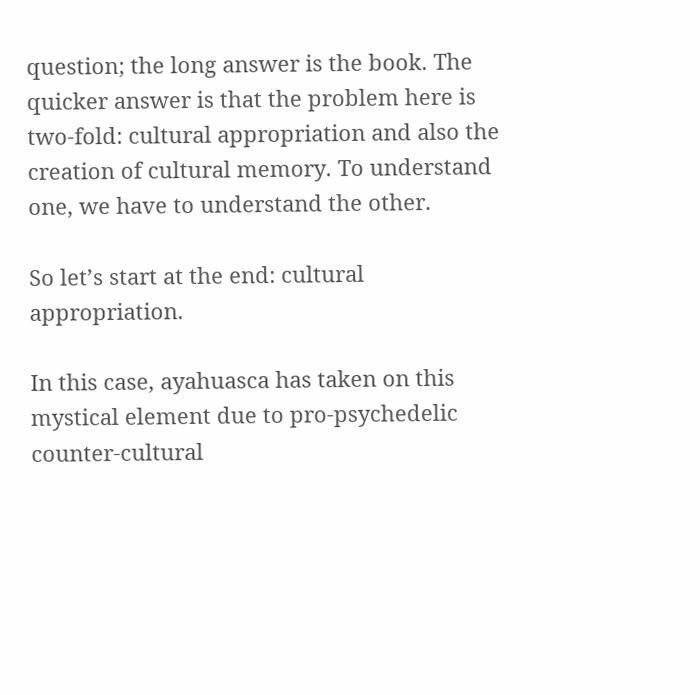question; the long answer is the book. The quicker answer is that the problem here is two-fold: cultural appropriation and also the creation of cultural memory. To understand one, we have to understand the other.

So let’s start at the end: cultural appropriation.

In this case, ayahuasca has taken on this mystical element due to pro-psychedelic counter-cultural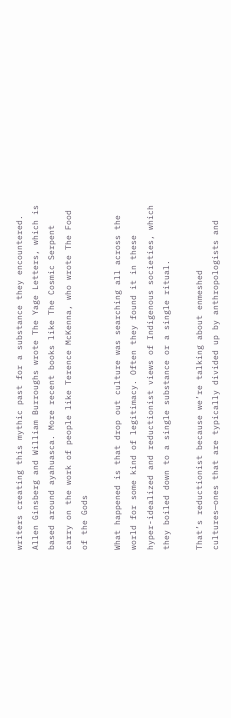writers creating this mythic past for a substance they encountered. Allen Ginsberg and William Burroughs wrote The Yage Letters, which is based around ayahuasca. More recent books like The Cosmic Serpent carry on the work of people like Terence McKenna, who wrote The Food of the Gods

What happened is that drop out culture was searching all across the world for some kind of legitimacy. Often they found it in these hyper-idealized and reductionist views of Indigenous societies, which they boiled down to a single substance or a single ritual.

That’s reductionist because we’re talking about enmeshed cultures—ones that are typically divided up by anthropologists and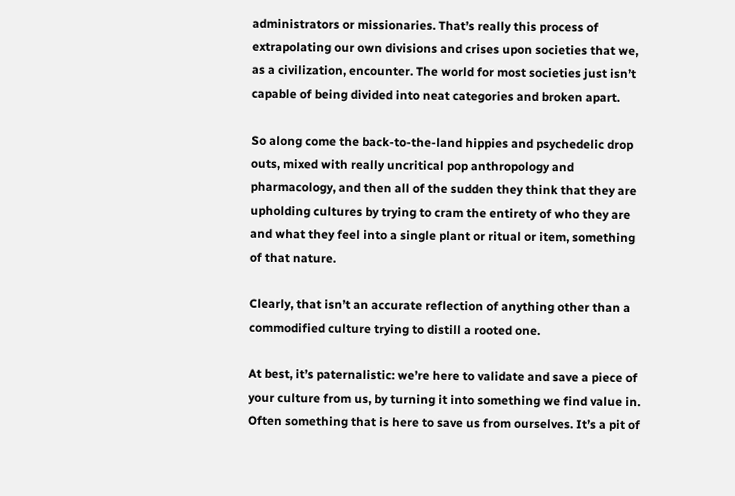administrators or missionaries. That’s really this process of extrapolating our own divisions and crises upon societies that we, as a civilization, encounter. The world for most societies just isn’t capable of being divided into neat categories and broken apart.

So along come the back-to-the-land hippies and psychedelic drop outs, mixed with really uncritical pop anthropology and pharmacology, and then all of the sudden they think that they are upholding cultures by trying to cram the entirety of who they are and what they feel into a single plant or ritual or item, something of that nature.

Clearly, that isn’t an accurate reflection of anything other than a commodified culture trying to distill a rooted one.

At best, it’s paternalistic: we’re here to validate and save a piece of your culture from us, by turning it into something we find value in. Often something that is here to save us from ourselves. It’s a pit of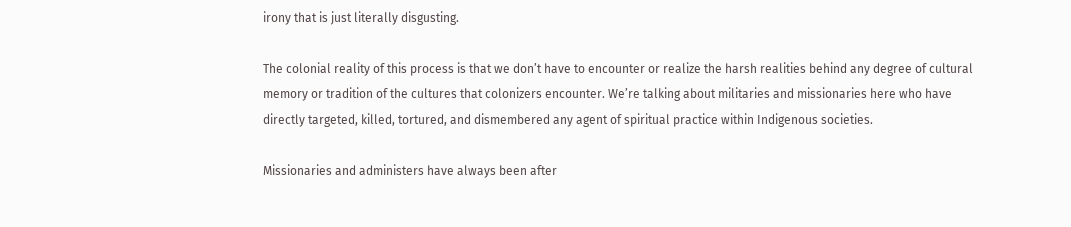irony that is just literally disgusting.

The colonial reality of this process is that we don’t have to encounter or realize the harsh realities behind any degree of cultural memory or tradition of the cultures that colonizers encounter. We’re talking about militaries and missionaries here who have directly targeted, killed, tortured, and dismembered any agent of spiritual practice within Indigenous societies.

Missionaries and administers have always been after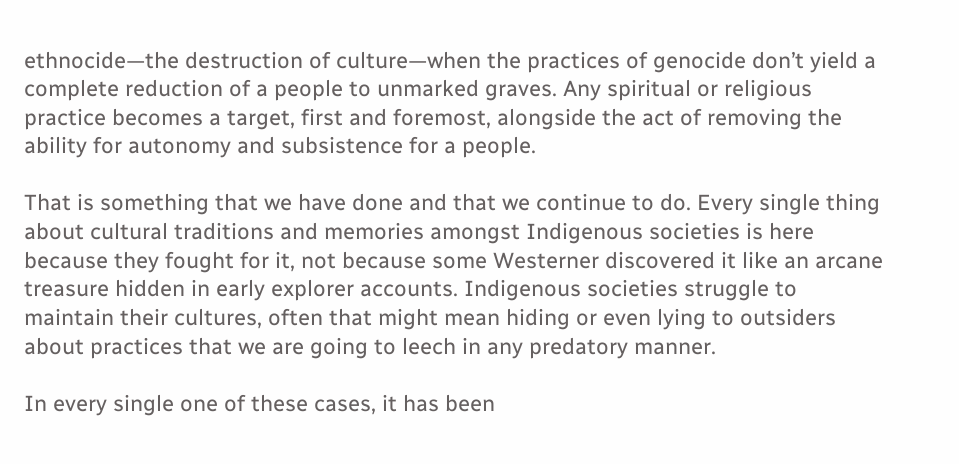ethnocide—the destruction of culture—when the practices of genocide don’t yield a complete reduction of a people to unmarked graves. Any spiritual or religious practice becomes a target, first and foremost, alongside the act of removing the ability for autonomy and subsistence for a people.

That is something that we have done and that we continue to do. Every single thing about cultural traditions and memories amongst Indigenous societies is here because they fought for it, not because some Westerner discovered it like an arcane treasure hidden in early explorer accounts. Indigenous societies struggle to maintain their cultures, often that might mean hiding or even lying to outsiders about practices that we are going to leech in any predatory manner.

In every single one of these cases, it has been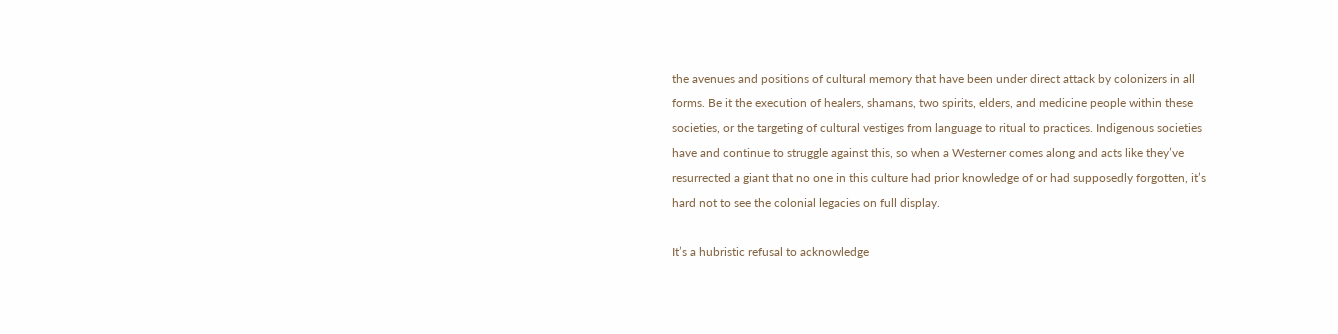the avenues and positions of cultural memory that have been under direct attack by colonizers in all forms. Be it the execution of healers, shamans, two spirits, elders, and medicine people within these societies, or the targeting of cultural vestiges from language to ritual to practices. Indigenous societies have and continue to struggle against this, so when a Westerner comes along and acts like they’ve resurrected a giant that no one in this culture had prior knowledge of or had supposedly forgotten, it’s hard not to see the colonial legacies on full display.

It’s a hubristic refusal to acknowledge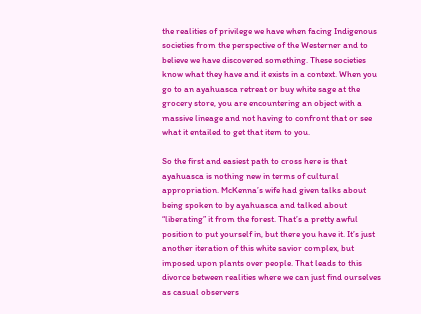the realities of privilege we have when facing Indigenous societies from the perspective of the Westerner and to believe we have discovered something. These societies know what they have and it exists in a context. When you go to an ayahuasca retreat or buy white sage at the grocery store, you are encountering an object with a massive lineage and not having to confront that or see what it entailed to get that item to you.

So the first and easiest path to cross here is that ayahuasca is nothing new in terms of cultural appropriation. McKenna’s wife had given talks about being spoken to by ayahuasca and talked about “liberating” it from the forest. That’s a pretty awful position to put yourself in, but there you have it. It’s just another iteration of this white savior complex, but imposed upon plants over people. That leads to this divorce between realities where we can just find ourselves as casual observers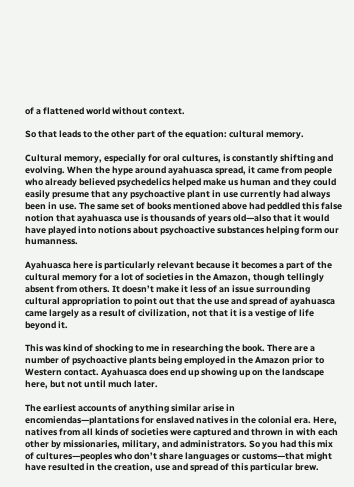of a flattened world without context.

So that leads to the other part of the equation: cultural memory.

Cultural memory, especially for oral cultures, is constantly shifting and evolving. When the hype around ayahuasca spread, it came from people who already believed psychedelics helped make us human and they could easily presume that any psychoactive plant in use currently had always been in use. The same set of books mentioned above had peddled this false notion that ayahuasca use is thousands of years old—also that it would have played into notions about psychoactive substances helping form our humanness.

Ayahuasca here is particularly relevant because it becomes a part of the cultural memory for a lot of societies in the Amazon, though tellingly absent from others. It doesn’t make it less of an issue surrounding cultural appropriation to point out that the use and spread of ayahuasca came largely as a result of civilization, not that it is a vestige of life beyond it.

This was kind of shocking to me in researching the book. There are a number of psychoactive plants being employed in the Amazon prior to Western contact. Ayahuasca does end up showing up on the landscape here, but not until much later.

The earliest accounts of anything similar arise in encomiendas—plantations for enslaved natives in the colonial era. Here, natives from all kinds of societies were captured and thrown in with each other by missionaries, military, and administrators. So you had this mix of cultures—peoples who don’t share languages or customs—that might have resulted in the creation, use and spread of this particular brew.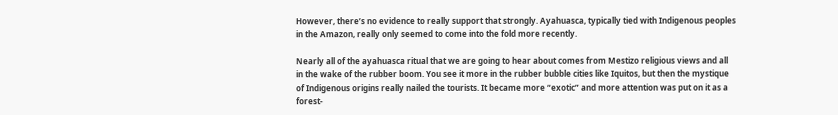However, there’s no evidence to really support that strongly. Ayahuasca, typically tied with Indigenous peoples in the Amazon, really only seemed to come into the fold more recently.

Nearly all of the ayahuasca ritual that we are going to hear about comes from Mestizo religious views and all in the wake of the rubber boom. You see it more in the rubber bubble cities like Iquitos, but then the mystique of Indigenous origins really nailed the tourists. It became more “exotic” and more attention was put on it as a forest-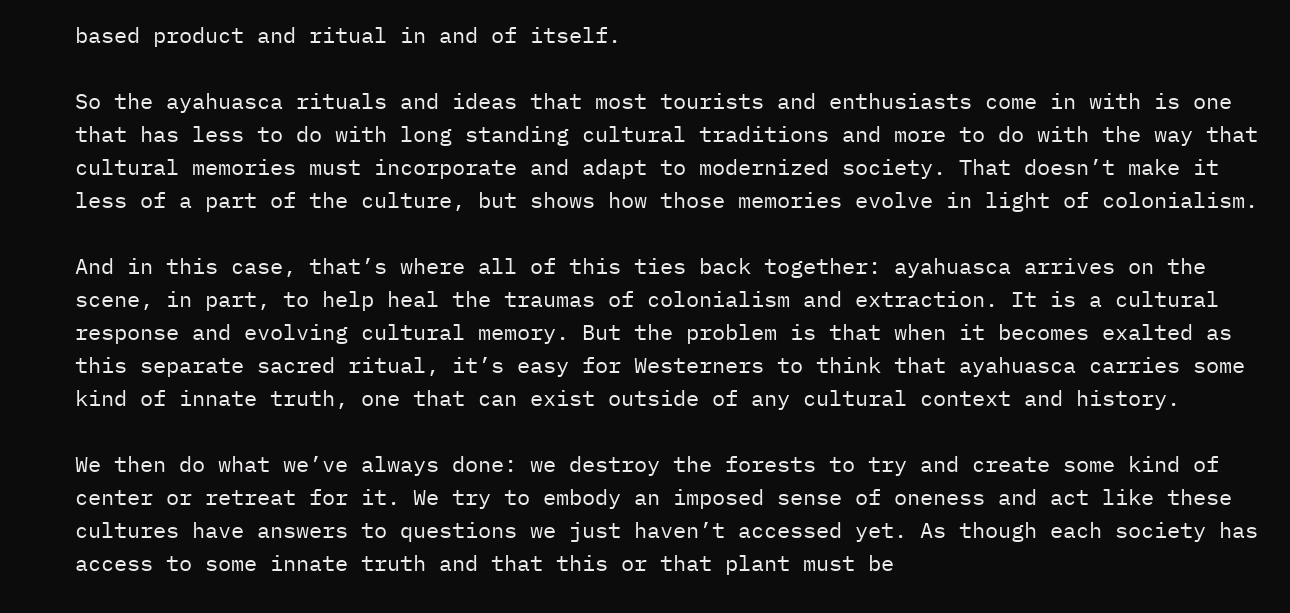based product and ritual in and of itself.

So the ayahuasca rituals and ideas that most tourists and enthusiasts come in with is one that has less to do with long standing cultural traditions and more to do with the way that cultural memories must incorporate and adapt to modernized society. That doesn’t make it less of a part of the culture, but shows how those memories evolve in light of colonialism.

And in this case, that’s where all of this ties back together: ayahuasca arrives on the scene, in part, to help heal the traumas of colonialism and extraction. It is a cultural response and evolving cultural memory. But the problem is that when it becomes exalted as this separate sacred ritual, it’s easy for Westerners to think that ayahuasca carries some kind of innate truth, one that can exist outside of any cultural context and history.

We then do what we’ve always done: we destroy the forests to try and create some kind of center or retreat for it. We try to embody an imposed sense of oneness and act like these cultures have answers to questions we just haven’t accessed yet. As though each society has access to some innate truth and that this or that plant must be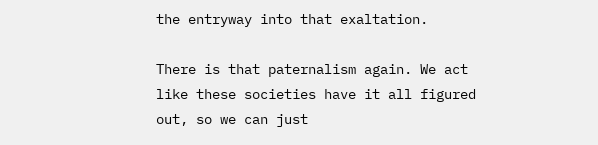the entryway into that exaltation.

There is that paternalism again. We act like these societies have it all figured out, so we can just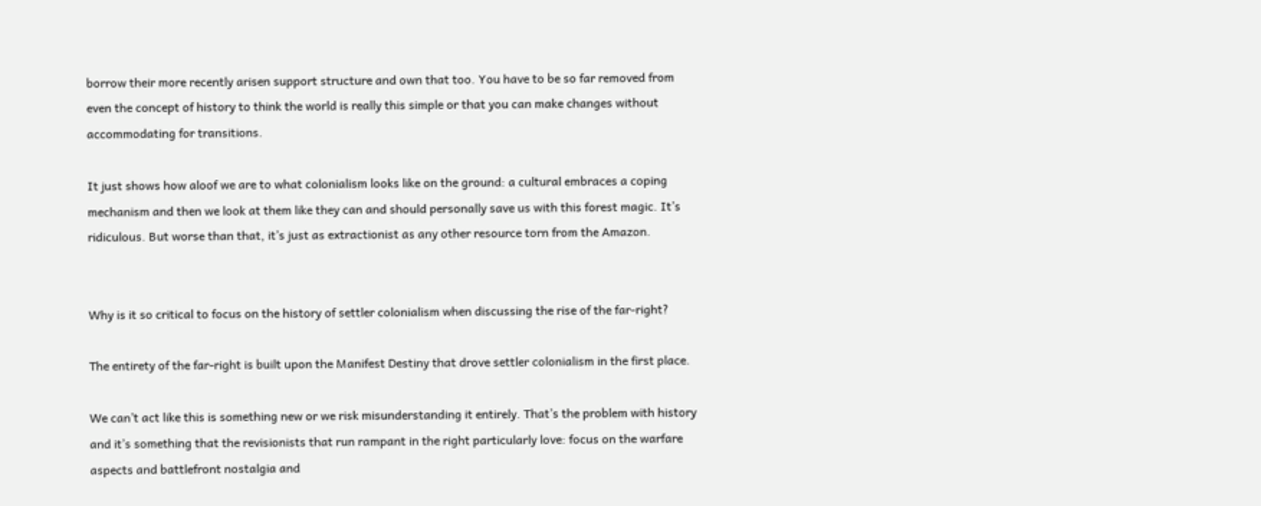borrow their more recently arisen support structure and own that too. You have to be so far removed from even the concept of history to think the world is really this simple or that you can make changes without accommodating for transitions.

It just shows how aloof we are to what colonialism looks like on the ground: a cultural embraces a coping mechanism and then we look at them like they can and should personally save us with this forest magic. It’s ridiculous. But worse than that, it’s just as extractionist as any other resource torn from the Amazon.


Why is it so critical to focus on the history of settler colonialism when discussing the rise of the far-right?

The entirety of the far-right is built upon the Manifest Destiny that drove settler colonialism in the first place.

We can’t act like this is something new or we risk misunderstanding it entirely. That’s the problem with history and it’s something that the revisionists that run rampant in the right particularly love: focus on the warfare aspects and battlefront nostalgia and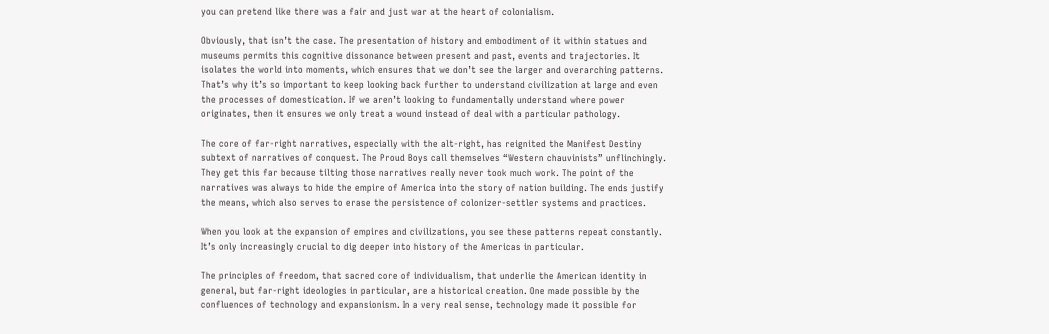you can pretend like there was a fair and just war at the heart of colonialism.

Obviously, that isn’t the case. The presentation of history and embodiment of it within statues and museums permits this cognitive dissonance between present and past, events and trajectories. It isolates the world into moments, which ensures that we don’t see the larger and overarching patterns. That’s why it’s so important to keep looking back further to understand civilization at large and even the processes of domestication. If we aren’t looking to fundamentally understand where power originates, then it ensures we only treat a wound instead of deal with a particular pathology.

The core of far-right narratives, especially with the alt-right, has reignited the Manifest Destiny subtext of narratives of conquest. The Proud Boys call themselves “Western chauvinists” unflinchingly. They get this far because tilting those narratives really never took much work. The point of the narratives was always to hide the empire of America into the story of nation building. The ends justify the means, which also serves to erase the persistence of colonizer-settler systems and practices.

When you look at the expansion of empires and civilizations, you see these patterns repeat constantly. It’s only increasingly crucial to dig deeper into history of the Americas in particular.

The principles of freedom, that sacred core of individualism, that underlie the American identity in general, but far-right ideologies in particular, are a historical creation. One made possible by the confluences of technology and expansionism. In a very real sense, technology made it possible for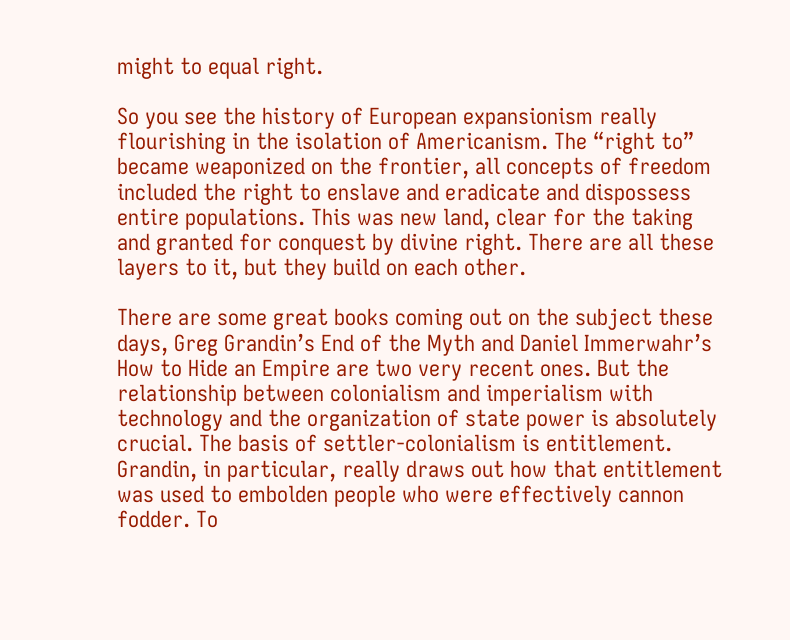might to equal right.

So you see the history of European expansionism really flourishing in the isolation of Americanism. The “right to” became weaponized on the frontier, all concepts of freedom included the right to enslave and eradicate and dispossess entire populations. This was new land, clear for the taking and granted for conquest by divine right. There are all these layers to it, but they build on each other.

There are some great books coming out on the subject these days, Greg Grandin’s End of the Myth and Daniel Immerwahr’s How to Hide an Empire are two very recent ones. But the relationship between colonialism and imperialism with technology and the organization of state power is absolutely crucial. The basis of settler-colonialism is entitlement. Grandin, in particular, really draws out how that entitlement was used to embolden people who were effectively cannon fodder. To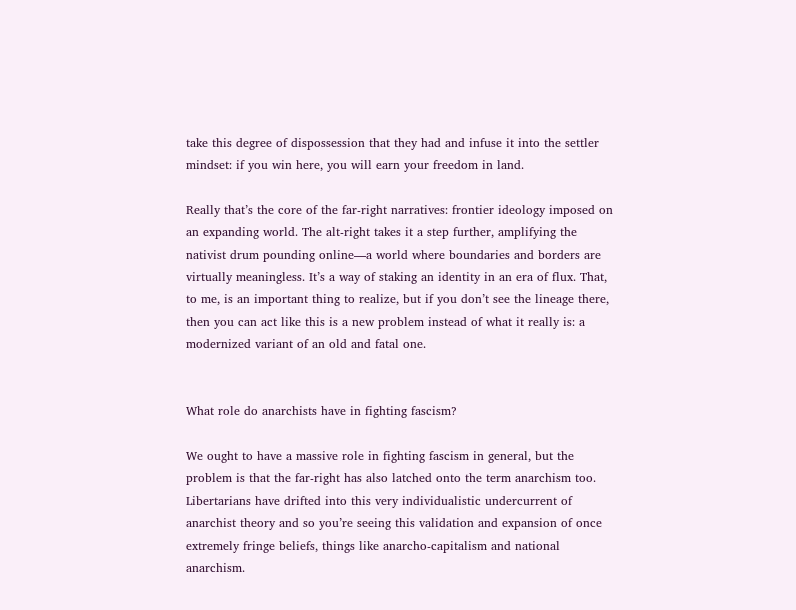take this degree of dispossession that they had and infuse it into the settler mindset: if you win here, you will earn your freedom in land.

Really that’s the core of the far-right narratives: frontier ideology imposed on an expanding world. The alt-right takes it a step further, amplifying the nativist drum pounding online—a world where boundaries and borders are virtually meaningless. It’s a way of staking an identity in an era of flux. That, to me, is an important thing to realize, but if you don’t see the lineage there, then you can act like this is a new problem instead of what it really is: a modernized variant of an old and fatal one.


What role do anarchists have in fighting fascism?

We ought to have a massive role in fighting fascism in general, but the problem is that the far-right has also latched onto the term anarchism too. Libertarians have drifted into this very individualistic undercurrent of anarchist theory and so you’re seeing this validation and expansion of once extremely fringe beliefs, things like anarcho-capitalism and national anarchism.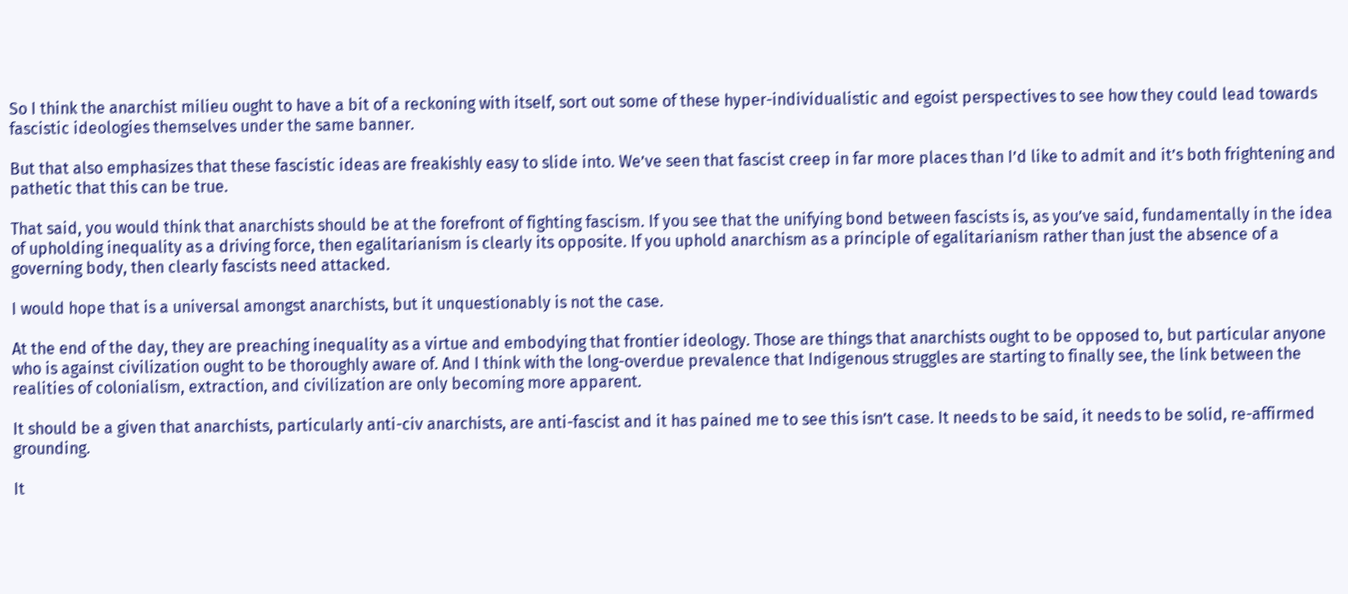So I think the anarchist milieu ought to have a bit of a reckoning with itself, sort out some of these hyper-individualistic and egoist perspectives to see how they could lead towards fascistic ideologies themselves under the same banner.

But that also emphasizes that these fascistic ideas are freakishly easy to slide into. We’ve seen that fascist creep in far more places than I’d like to admit and it’s both frightening and pathetic that this can be true.

That said, you would think that anarchists should be at the forefront of fighting fascism. If you see that the unifying bond between fascists is, as you’ve said, fundamentally in the idea of upholding inequality as a driving force, then egalitarianism is clearly its opposite. If you uphold anarchism as a principle of egalitarianism rather than just the absence of a governing body, then clearly fascists need attacked.

I would hope that is a universal amongst anarchists, but it unquestionably is not the case.

At the end of the day, they are preaching inequality as a virtue and embodying that frontier ideology. Those are things that anarchists ought to be opposed to, but particular anyone who is against civilization ought to be thoroughly aware of. And I think with the long-overdue prevalence that Indigenous struggles are starting to finally see, the link between the realities of colonialism, extraction, and civilization are only becoming more apparent.

It should be a given that anarchists, particularly anti-civ anarchists, are anti-fascist and it has pained me to see this isn’t case. It needs to be said, it needs to be solid, re-affirmed grounding.

It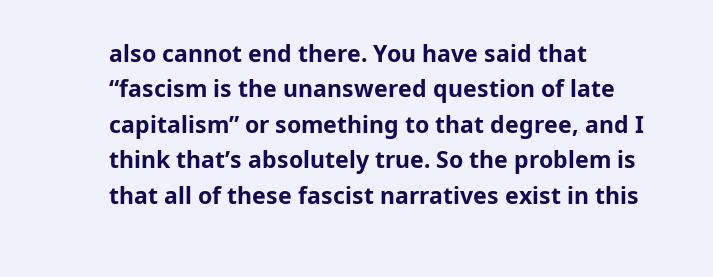also cannot end there. You have said that “fascism is the unanswered question of late capitalism” or something to that degree, and I think that’s absolutely true. So the problem is that all of these fascist narratives exist in this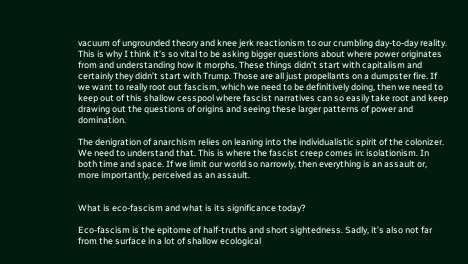vacuum of ungrounded theory and knee jerk reactionism to our crumbling day-to-day reality. This is why I think it’s so vital to be asking bigger questions about where power originates from and understanding how it morphs. These things didn’t start with capitalism and certainly they didn’t start with Trump. Those are all just propellants on a dumpster fire. If we want to really root out fascism, which we need to be definitively doing, then we need to keep out of this shallow cesspool where fascist narratives can so easily take root and keep drawing out the questions of origins and seeing these larger patterns of power and domination.

The denigration of anarchism relies on leaning into the individualistic spirit of the colonizer. We need to understand that. This is where the fascist creep comes in: isolationism. In both time and space. If we limit our world so narrowly, then everything is an assault or, more importantly, perceived as an assault.


What is eco-fascism and what is its significance today?

Eco-fascism is the epitome of half-truths and short sightedness. Sadly, it’s also not far from the surface in a lot of shallow ecological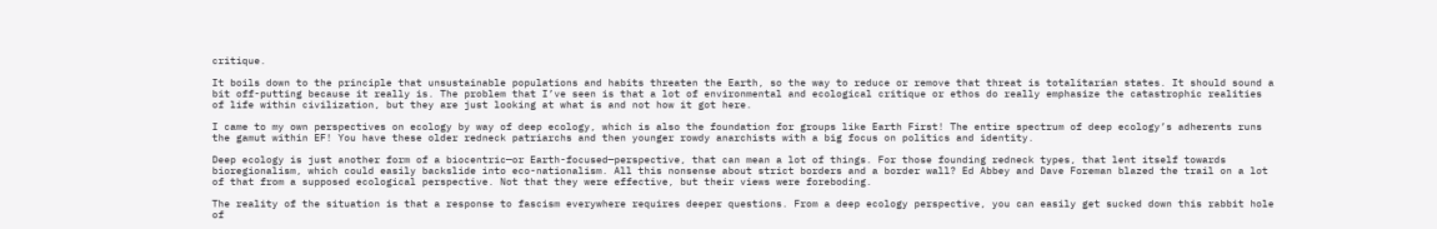critique.

It boils down to the principle that unsustainable populations and habits threaten the Earth, so the way to reduce or remove that threat is totalitarian states. It should sound a bit off-putting because it really is. The problem that I’ve seen is that a lot of environmental and ecological critique or ethos do really emphasize the catastrophic realities of life within civilization, but they are just looking at what is and not how it got here.

I came to my own perspectives on ecology by way of deep ecology, which is also the foundation for groups like Earth First! The entire spectrum of deep ecology’s adherents runs the gamut within EF! You have these older redneck patriarchs and then younger rowdy anarchists with a big focus on politics and identity.

Deep ecology is just another form of a biocentric—or Earth-focused—perspective, that can mean a lot of things. For those founding redneck types, that lent itself towards bioregionalism, which could easily backslide into eco-nationalism. All this nonsense about strict borders and a border wall? Ed Abbey and Dave Foreman blazed the trail on a lot of that from a supposed ecological perspective. Not that they were effective, but their views were foreboding.

The reality of the situation is that a response to fascism everywhere requires deeper questions. From a deep ecology perspective, you can easily get sucked down this rabbit hole of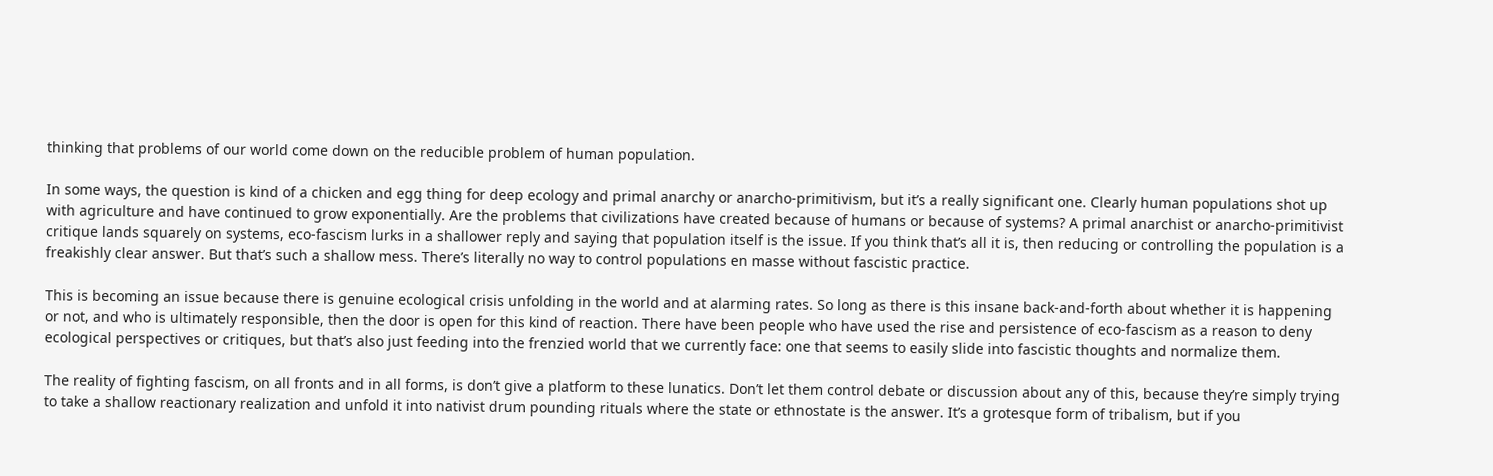thinking that problems of our world come down on the reducible problem of human population.

In some ways, the question is kind of a chicken and egg thing for deep ecology and primal anarchy or anarcho-primitivism, but it’s a really significant one. Clearly human populations shot up with agriculture and have continued to grow exponentially. Are the problems that civilizations have created because of humans or because of systems? A primal anarchist or anarcho-primitivist critique lands squarely on systems, eco-fascism lurks in a shallower reply and saying that population itself is the issue. If you think that’s all it is, then reducing or controlling the population is a freakishly clear answer. But that’s such a shallow mess. There’s literally no way to control populations en masse without fascistic practice.

This is becoming an issue because there is genuine ecological crisis unfolding in the world and at alarming rates. So long as there is this insane back-and-forth about whether it is happening or not, and who is ultimately responsible, then the door is open for this kind of reaction. There have been people who have used the rise and persistence of eco-fascism as a reason to deny ecological perspectives or critiques, but that’s also just feeding into the frenzied world that we currently face: one that seems to easily slide into fascistic thoughts and normalize them.

The reality of fighting fascism, on all fronts and in all forms, is don’t give a platform to these lunatics. Don’t let them control debate or discussion about any of this, because they’re simply trying to take a shallow reactionary realization and unfold it into nativist drum pounding rituals where the state or ethnostate is the answer. It’s a grotesque form of tribalism, but if you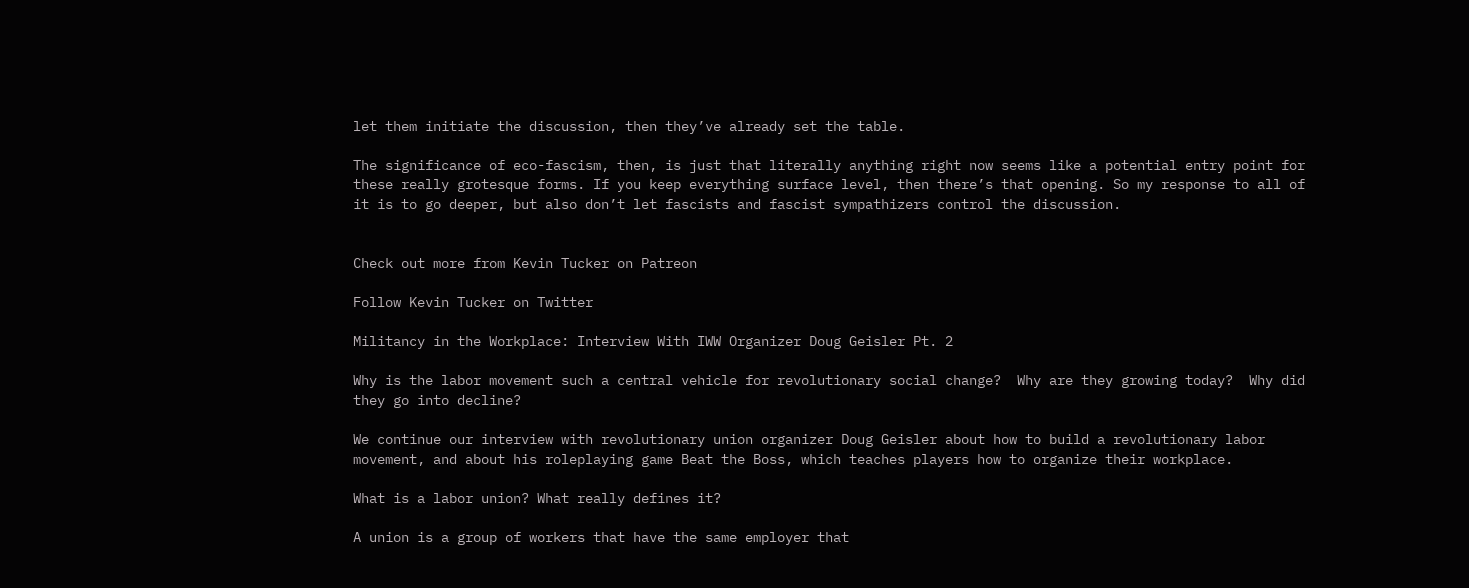let them initiate the discussion, then they’ve already set the table.

The significance of eco-fascism, then, is just that literally anything right now seems like a potential entry point for these really grotesque forms. If you keep everything surface level, then there’s that opening. So my response to all of it is to go deeper, but also don’t let fascists and fascist sympathizers control the discussion.


Check out more from Kevin Tucker on Patreon

Follow Kevin Tucker on Twitter

Militancy in the Workplace: Interview With IWW Organizer Doug Geisler Pt. 2

Why is the labor movement such a central vehicle for revolutionary social change?  Why are they growing today?  Why did they go into decline?

We continue our interview with revolutionary union organizer Doug Geisler about how to build a revolutionary labor movement, and about his roleplaying game Beat the Boss, which teaches players how to organize their workplace.

What is a labor union? What really defines it?

A union is a group of workers that have the same employer that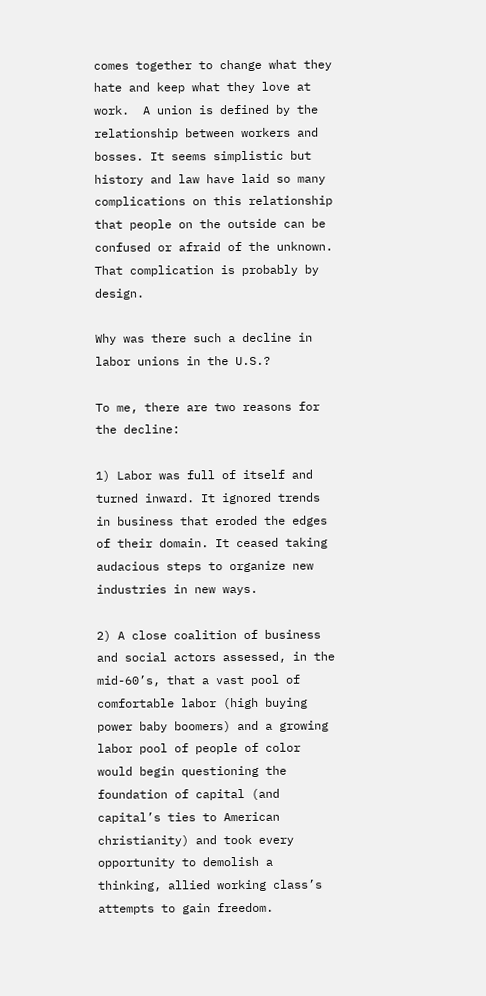comes together to change what they hate and keep what they love at work.  A union is defined by the relationship between workers and bosses. It seems simplistic but history and law have laid so many complications on this relationship that people on the outside can be confused or afraid of the unknown. That complication is probably by design.

Why was there such a decline in labor unions in the U.S.?

To me, there are two reasons for the decline:

1) Labor was full of itself and turned inward. It ignored trends in business that eroded the edges of their domain. It ceased taking audacious steps to organize new industries in new ways.

2) A close coalition of business and social actors assessed, in the mid-60’s, that a vast pool of comfortable labor (high buying power baby boomers) and a growing labor pool of people of color would begin questioning the foundation of capital (and capital’s ties to American christianity) and took every opportunity to demolish a thinking, allied working class’s attempts to gain freedom.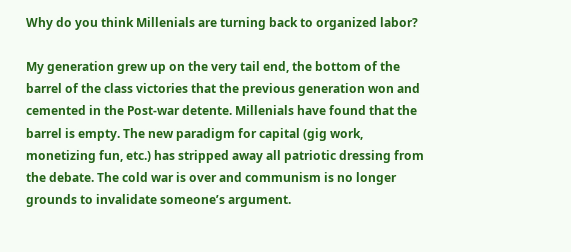Why do you think Millenials are turning back to organized labor?

My generation grew up on the very tail end, the bottom of the barrel of the class victories that the previous generation won and cemented in the Post-war detente. Millenials have found that the barrel is empty. The new paradigm for capital (gig work, monetizing fun, etc.) has stripped away all patriotic dressing from the debate. The cold war is over and communism is no longer grounds to invalidate someone’s argument.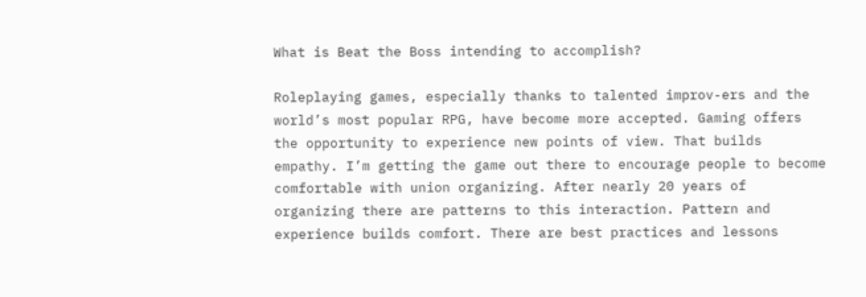What is Beat the Boss intending to accomplish?

Roleplaying games, especially thanks to talented improv-ers and the world’s most popular RPG, have become more accepted. Gaming offers the opportunity to experience new points of view. That builds empathy. I’m getting the game out there to encourage people to become comfortable with union organizing. After nearly 20 years of organizing there are patterns to this interaction. Pattern and experience builds comfort. There are best practices and lessons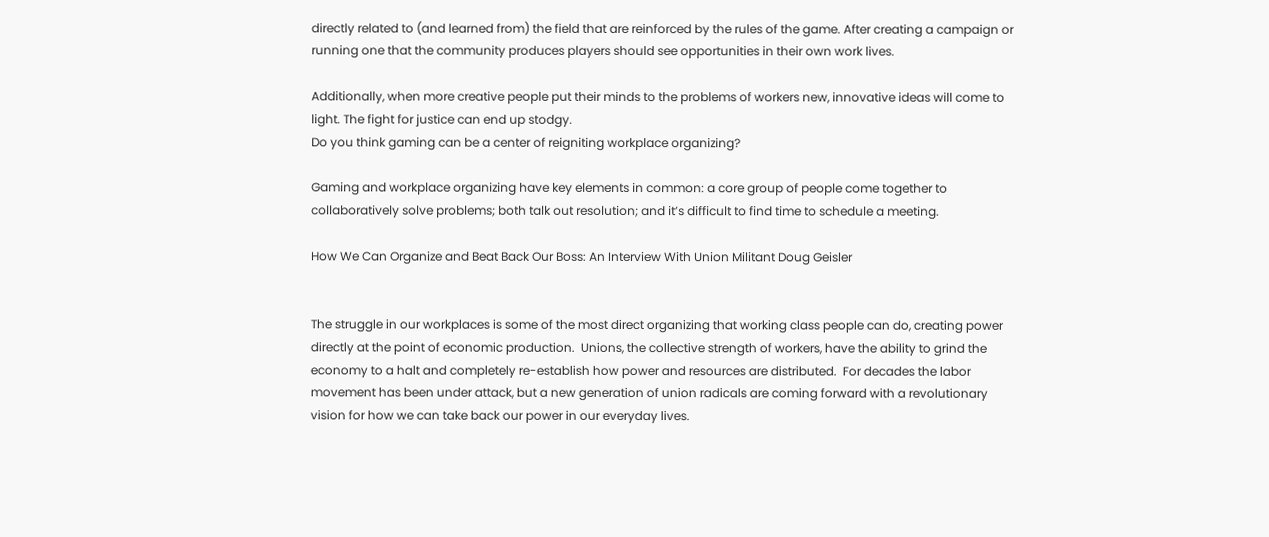directly related to (and learned from) the field that are reinforced by the rules of the game. After creating a campaign or running one that the community produces players should see opportunities in their own work lives.

Additionally, when more creative people put their minds to the problems of workers new, innovative ideas will come to light. The fight for justice can end up stodgy.
Do you think gaming can be a center of reigniting workplace organizing?

Gaming and workplace organizing have key elements in common: a core group of people come together to collaboratively solve problems; both talk out resolution; and it’s difficult to find time to schedule a meeting.

How We Can Organize and Beat Back Our Boss: An Interview With Union Militant Doug Geisler


The struggle in our workplaces is some of the most direct organizing that working class people can do, creating power directly at the point of economic production.  Unions, the collective strength of workers, have the ability to grind the economy to a halt and completely re-establish how power and resources are distributed.  For decades the labor movement has been under attack, but a new generation of union radicals are coming forward with a revolutionary vision for how we can take back our power in our everyday lives.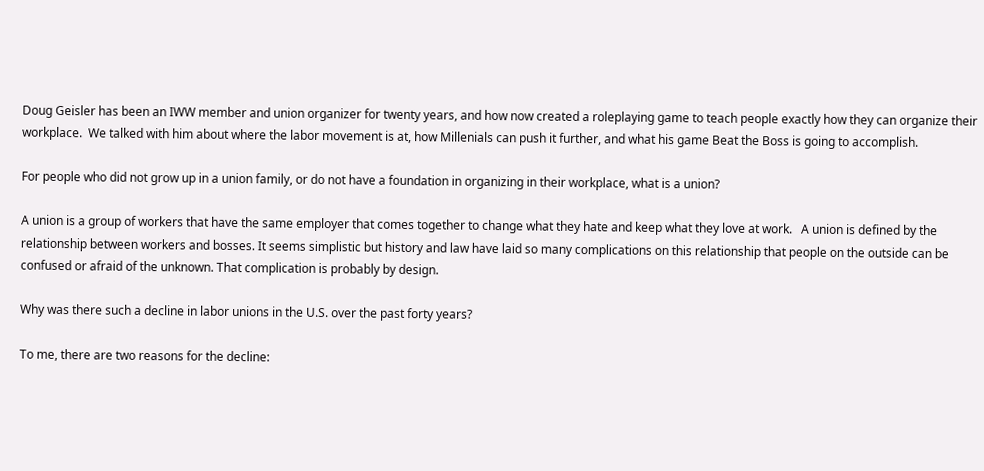Doug Geisler has been an IWW member and union organizer for twenty years, and how now created a roleplaying game to teach people exactly how they can organize their workplace.  We talked with him about where the labor movement is at, how Millenials can push it further, and what his game Beat the Boss is going to accomplish.

For people who did not grow up in a union family, or do not have a foundation in organizing in their workplace, what is a union?

A union is a group of workers that have the same employer that comes together to change what they hate and keep what they love at work.   A union is defined by the relationship between workers and bosses. It seems simplistic but history and law have laid so many complications on this relationship that people on the outside can be confused or afraid of the unknown. That complication is probably by design.

Why was there such a decline in labor unions in the U.S. over the past forty years?

To me, there are two reasons for the decline: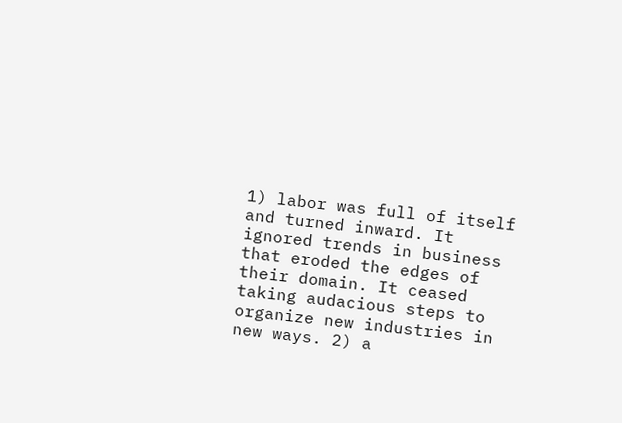1) labor was full of itself and turned inward. It ignored trends in business that eroded the edges of their domain. It ceased taking audacious steps to organize new industries in new ways. 2) a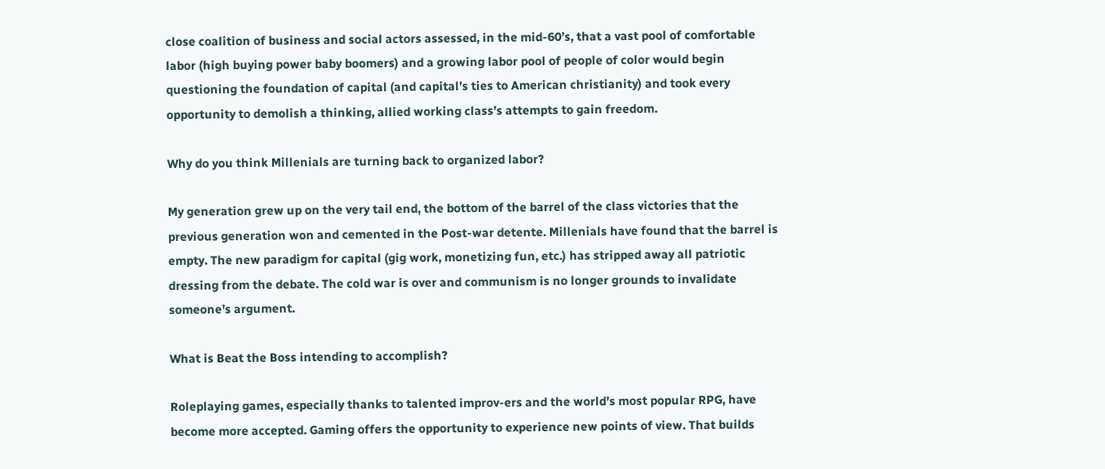close coalition of business and social actors assessed, in the mid-60’s, that a vast pool of comfortable labor (high buying power baby boomers) and a growing labor pool of people of color would begin questioning the foundation of capital (and capital’s ties to American christianity) and took every opportunity to demolish a thinking, allied working class’s attempts to gain freedom.

Why do you think Millenials are turning back to organized labor?

My generation grew up on the very tail end, the bottom of the barrel of the class victories that the previous generation won and cemented in the Post-war detente. Millenials have found that the barrel is empty. The new paradigm for capital (gig work, monetizing fun, etc.) has stripped away all patriotic dressing from the debate. The cold war is over and communism is no longer grounds to invalidate someone’s argument.

What is Beat the Boss intending to accomplish?

Roleplaying games, especially thanks to talented improv-ers and the world’s most popular RPG, have become more accepted. Gaming offers the opportunity to experience new points of view. That builds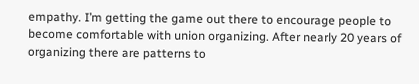empathy. I’m getting the game out there to encourage people to become comfortable with union organizing. After nearly 20 years of organizing there are patterns to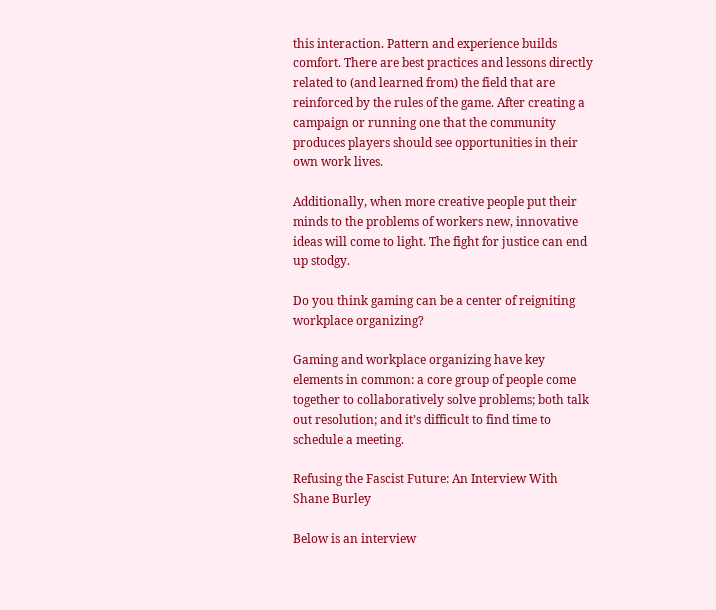this interaction. Pattern and experience builds comfort. There are best practices and lessons directly related to (and learned from) the field that are reinforced by the rules of the game. After creating a campaign or running one that the community produces players should see opportunities in their own work lives.

Additionally, when more creative people put their minds to the problems of workers new, innovative ideas will come to light. The fight for justice can end up stodgy.

Do you think gaming can be a center of reigniting workplace organizing?

Gaming and workplace organizing have key elements in common: a core group of people come together to collaboratively solve problems; both talk out resolution; and it’s difficult to find time to schedule a meeting.

Refusing the Fascist Future: An Interview With Shane Burley

Below is an interview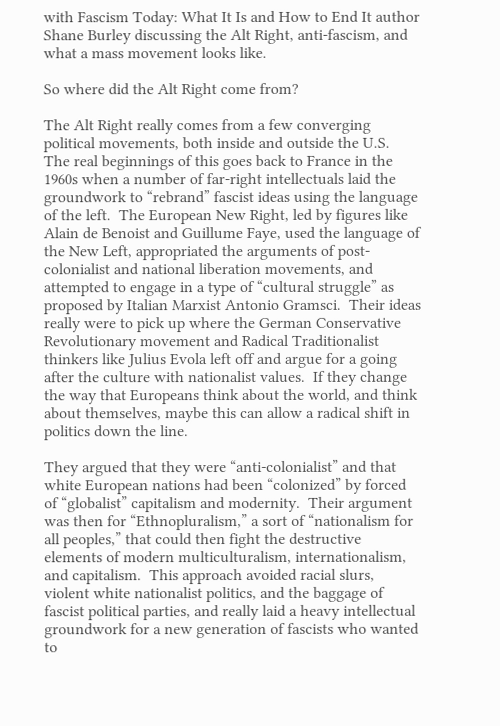with Fascism Today: What It Is and How to End It author Shane Burley discussing the Alt Right, anti-fascism, and what a mass movement looks like.

So where did the Alt Right come from?

The Alt Right really comes from a few converging political movements, both inside and outside the U.S.  The real beginnings of this goes back to France in the 1960s when a number of far-right intellectuals laid the groundwork to “rebrand” fascist ideas using the language of the left.  The European New Right, led by figures like Alain de Benoist and Guillume Faye, used the language of the New Left, appropriated the arguments of post-colonialist and national liberation movements, and attempted to engage in a type of “cultural struggle” as proposed by Italian Marxist Antonio Gramsci.  Their ideas really were to pick up where the German Conservative Revolutionary movement and Radical Traditionalist thinkers like Julius Evola left off and argue for a going after the culture with nationalist values.  If they change the way that Europeans think about the world, and think about themselves, maybe this can allow a radical shift in politics down the line.

They argued that they were “anti-colonialist” and that white European nations had been “colonized” by forced of “globalist” capitalism and modernity.  Their argument was then for “Ethnopluralism,” a sort of “nationalism for all peoples,” that could then fight the destructive elements of modern multiculturalism, internationalism, and capitalism.  This approach avoided racial slurs, violent white nationalist politics, and the baggage of fascist political parties, and really laid a heavy intellectual groundwork for a new generation of fascists who wanted to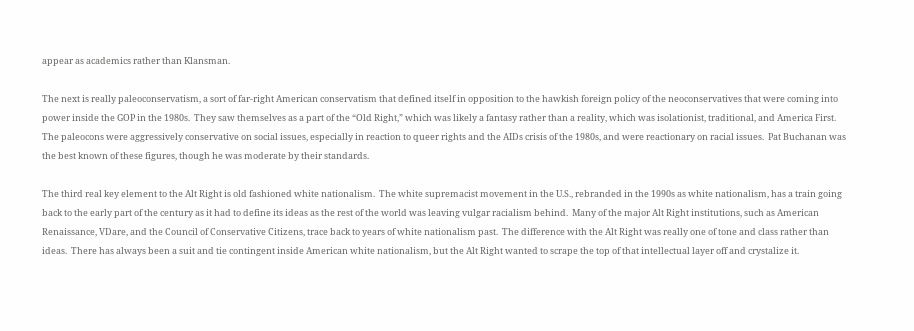appear as academics rather than Klansman.

The next is really paleoconservatism, a sort of far-right American conservatism that defined itself in opposition to the hawkish foreign policy of the neoconservatives that were coming into power inside the GOP in the 1980s.  They saw themselves as a part of the “Old Right,” which was likely a fantasy rather than a reality, which was isolationist, traditional, and America First.  The paleocons were aggressively conservative on social issues, especially in reaction to queer rights and the AIDs crisis of the 1980s, and were reactionary on racial issues.  Pat Buchanan was the best known of these figures, though he was moderate by their standards.

The third real key element to the Alt Right is old fashioned white nationalism.  The white supremacist movement in the U.S., rebranded in the 1990s as white nationalism, has a train going back to the early part of the century as it had to define its ideas as the rest of the world was leaving vulgar racialism behind.  Many of the major Alt Right institutions, such as American Renaissance, VDare, and the Council of Conservative Citizens, trace back to years of white nationalism past.  The difference with the Alt Right was really one of tone and class rather than ideas.  There has always been a suit and tie contingent inside American white nationalism, but the Alt Right wanted to scrape the top of that intellectual layer off and crystalize it.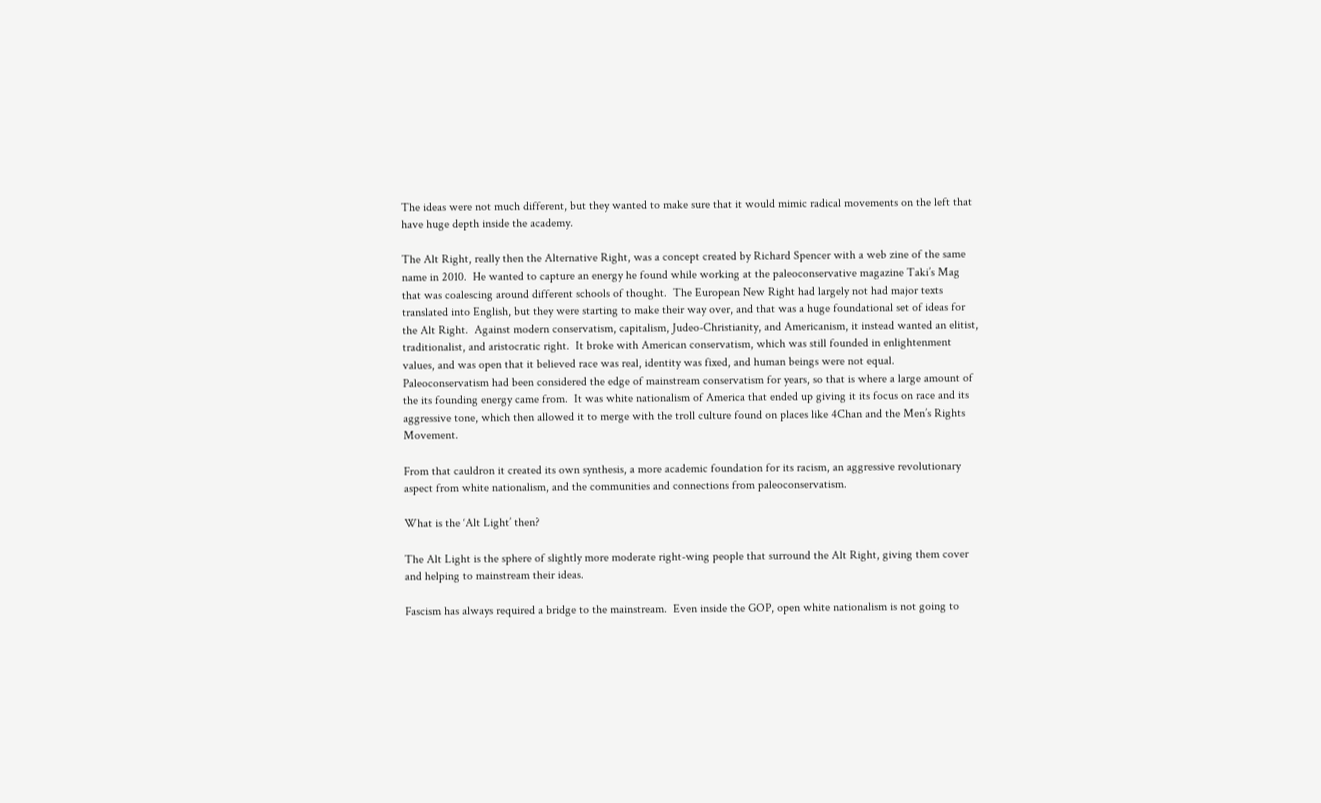The ideas were not much different, but they wanted to make sure that it would mimic radical movements on the left that have huge depth inside the academy.

The Alt Right, really then the Alternative Right, was a concept created by Richard Spencer with a web zine of the same name in 2010.  He wanted to capture an energy he found while working at the paleoconservative magazine Taki’s Mag that was coalescing around different schools of thought.  The European New Right had largely not had major texts translated into English, but they were starting to make their way over, and that was a huge foundational set of ideas for the Alt Right.  Against modern conservatism, capitalism, Judeo-Christianity, and Americanism, it instead wanted an elitist, traditionalist, and aristocratic right.  It broke with American conservatism, which was still founded in enlightenment values, and was open that it believed race was real, identity was fixed, and human beings were not equal.  Paleoconservatism had been considered the edge of mainstream conservatism for years, so that is where a large amount of the its founding energy came from.  It was white nationalism of America that ended up giving it its focus on race and its aggressive tone, which then allowed it to merge with the troll culture found on places like 4Chan and the Men’s Rights Movement.

From that cauldron it created its own synthesis, a more academic foundation for its racism, an aggressive revolutionary aspect from white nationalism, and the communities and connections from paleoconservatism.

What is the ‘Alt Light’ then?

The Alt Light is the sphere of slightly more moderate right-wing people that surround the Alt Right, giving them cover and helping to mainstream their ideas.

Fascism has always required a bridge to the mainstream.  Even inside the GOP, open white nationalism is not going to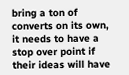bring a ton of converts on its own, it needs to have a stop over point if their ideas will have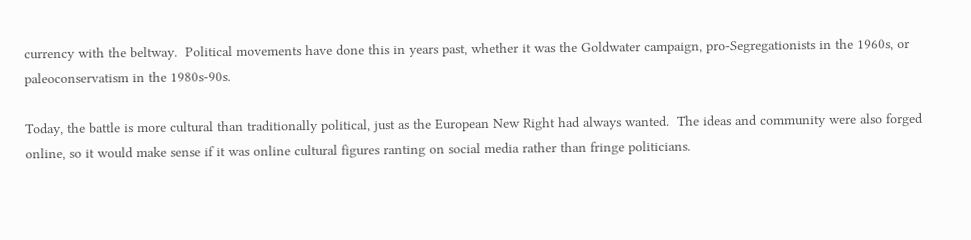currency with the beltway.  Political movements have done this in years past, whether it was the Goldwater campaign, pro-Segregationists in the 1960s, or paleoconservatism in the 1980s-90s.

Today, the battle is more cultural than traditionally political, just as the European New Right had always wanted.  The ideas and community were also forged online, so it would make sense if it was online cultural figures ranting on social media rather than fringe politicians.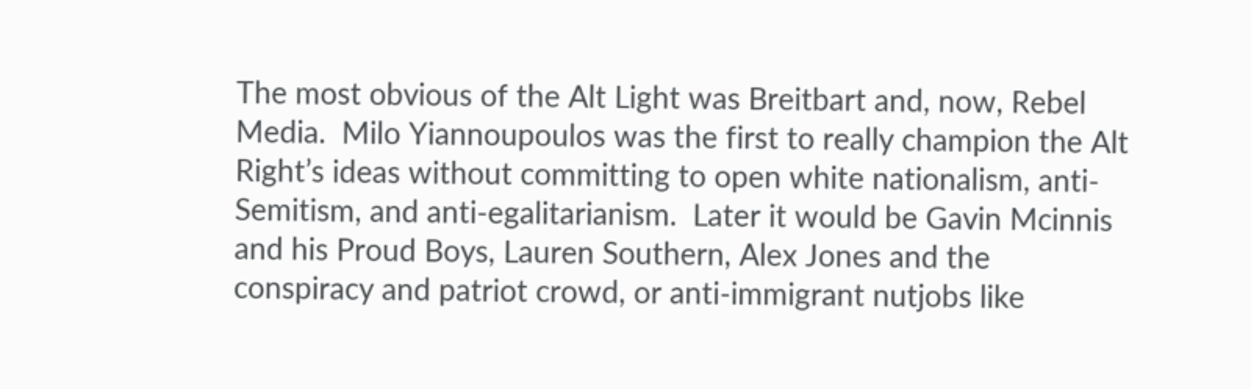The most obvious of the Alt Light was Breitbart and, now, Rebel Media.  Milo Yiannoupoulos was the first to really champion the Alt Right’s ideas without committing to open white nationalism, anti-Semitism, and anti-egalitarianism.  Later it would be Gavin Mcinnis and his Proud Boys, Lauren Southern, Alex Jones and the conspiracy and patriot crowd, or anti-immigrant nutjobs like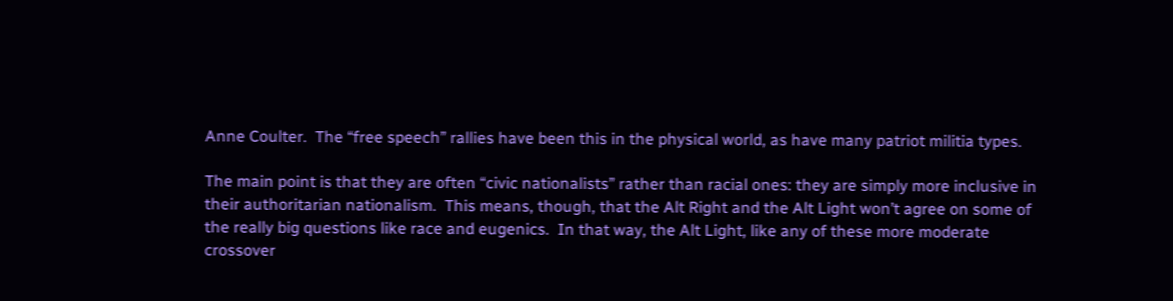Anne Coulter.  The “free speech” rallies have been this in the physical world, as have many patriot militia types.

The main point is that they are often “civic nationalists” rather than racial ones: they are simply more inclusive in their authoritarian nationalism.  This means, though, that the Alt Right and the Alt Light won’t agree on some of the really big questions like race and eugenics.  In that way, the Alt Light, like any of these more moderate crossover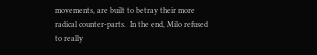movements, are built to betray their more radical counter-parts.  In the end, Milo refused to really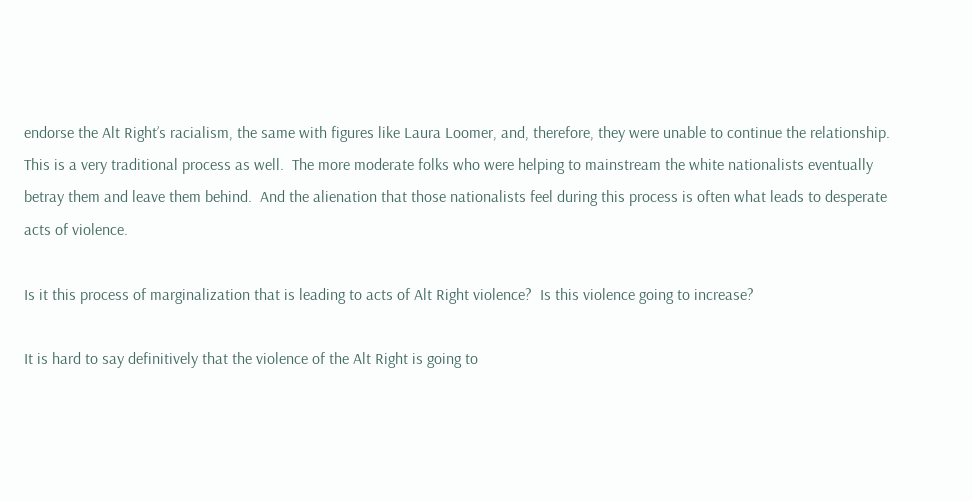endorse the Alt Right’s racialism, the same with figures like Laura Loomer, and, therefore, they were unable to continue the relationship.  This is a very traditional process as well.  The more moderate folks who were helping to mainstream the white nationalists eventually betray them and leave them behind.  And the alienation that those nationalists feel during this process is often what leads to desperate acts of violence.

Is it this process of marginalization that is leading to acts of Alt Right violence?  Is this violence going to increase?

It is hard to say definitively that the violence of the Alt Right is going to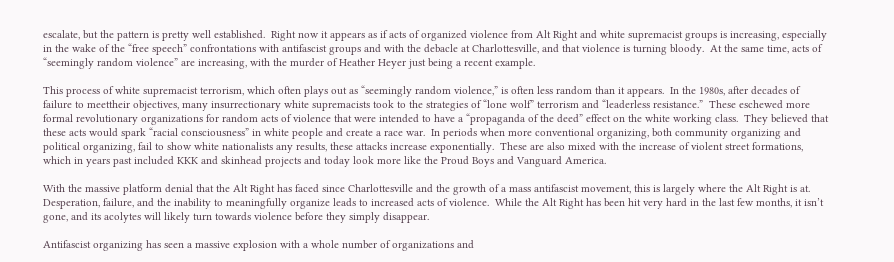escalate, but the pattern is pretty well established.  Right now it appears as if acts of organized violence from Alt Right and white supremacist groups is increasing, especially in the wake of the “free speech” confrontations with antifascist groups and with the debacle at Charlottesville, and that violence is turning bloody.  At the same time, acts of “seemingly random violence” are increasing, with the murder of Heather Heyer just being a recent example.

This process of white supremacist terrorism, which often plays out as “seemingly random violence,” is often less random than it appears.  In the 1980s, after decades of failure to meettheir objectives, many insurrectionary white supremacists took to the strategies of “lone wolf” terrorism and “leaderless resistance.”  These eschewed more formal revolutionary organizations for random acts of violence that were intended to have a “propaganda of the deed” effect on the white working class.  They believed that these acts would spark “racial consciousness” in white people and create a race war.  In periods when more conventional organizing, both community organizing and political organizing, fail to show white nationalists any results, these attacks increase exponentially.  These are also mixed with the increase of violent street formations, which in years past included KKK and skinhead projects and today look more like the Proud Boys and Vanguard America.

With the massive platform denial that the Alt Right has faced since Charlottesville and the growth of a mass antifascist movement, this is largely where the Alt Right is at.  Desperation, failure, and the inability to meaningfully organize leads to increased acts of violence.  While the Alt Right has been hit very hard in the last few months, it isn’t gone, and its acolytes will likely turn towards violence before they simply disappear.

Antifascist organizing has seen a massive explosion with a whole number of organizations and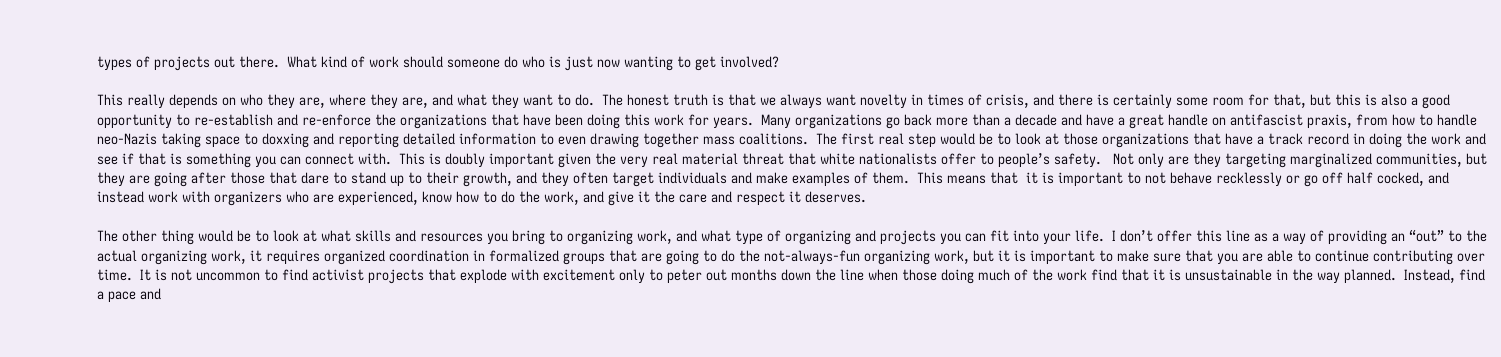types of projects out there.  What kind of work should someone do who is just now wanting to get involved?

This really depends on who they are, where they are, and what they want to do.  The honest truth is that we always want novelty in times of crisis, and there is certainly some room for that, but this is also a good opportunity to re-establish and re-enforce the organizations that have been doing this work for years.  Many organizations go back more than a decade and have a great handle on antifascist praxis, from how to handle neo-Nazis taking space to doxxing and reporting detailed information to even drawing together mass coalitions.  The first real step would be to look at those organizations that have a track record in doing the work and see if that is something you can connect with.  This is doubly important given the very real material threat that white nationalists offer to people’s safety.   Not only are they targeting marginalized communities, but they are going after those that dare to stand up to their growth, and they often target individuals and make examples of them.  This means that  it is important to not behave recklessly or go off half cocked, and instead work with organizers who are experienced, know how to do the work, and give it the care and respect it deserves.

The other thing would be to look at what skills and resources you bring to organizing work, and what type of organizing and projects you can fit into your life.  I don’t offer this line as a way of providing an “out” to the actual organizing work, it requires organized coordination in formalized groups that are going to do the not-always-fun organizing work, but it is important to make sure that you are able to continue contributing over time.  It is not uncommon to find activist projects that explode with excitement only to peter out months down the line when those doing much of the work find that it is unsustainable in the way planned.  Instead, find a pace and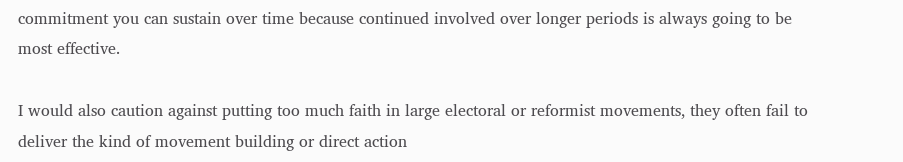commitment you can sustain over time because continued involved over longer periods is always going to be most effective.

I would also caution against putting too much faith in large electoral or reformist movements, they often fail to deliver the kind of movement building or direct action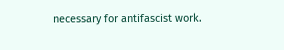necessary for antifascist work.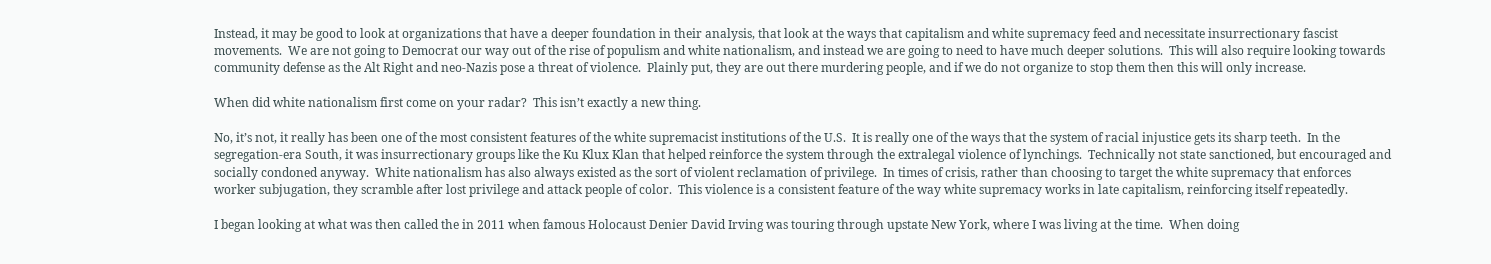Instead, it may be good to look at organizations that have a deeper foundation in their analysis, that look at the ways that capitalism and white supremacy feed and necessitate insurrectionary fascist movements.  We are not going to Democrat our way out of the rise of populism and white nationalism, and instead we are going to need to have much deeper solutions.  This will also require looking towards community defense as the Alt Right and neo-Nazis pose a threat of violence.  Plainly put, they are out there murdering people, and if we do not organize to stop them then this will only increase.

When did white nationalism first come on your radar?  This isn’t exactly a new thing.

No, it’s not, it really has been one of the most consistent features of the white supremacist institutions of the U.S.  It is really one of the ways that the system of racial injustice gets its sharp teeth.  In the segregation-era South, it was insurrectionary groups like the Ku Klux Klan that helped reinforce the system through the extralegal violence of lynchings.  Technically not state sanctioned, but encouraged and socially condoned anyway.  White nationalism has also always existed as the sort of violent reclamation of privilege.  In times of crisis, rather than choosing to target the white supremacy that enforces worker subjugation, they scramble after lost privilege and attack people of color.  This violence is a consistent feature of the way white supremacy works in late capitalism, reinforcing itself repeatedly.

I began looking at what was then called the in 2011 when famous Holocaust Denier David Irving was touring through upstate New York, where I was living at the time.  When doing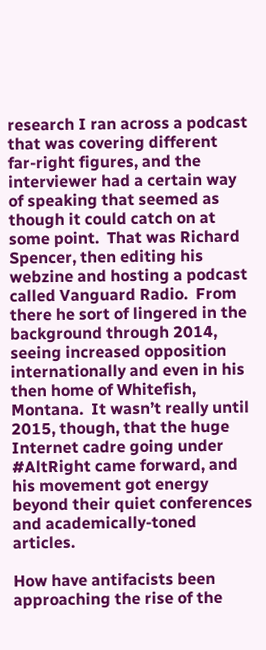research I ran across a podcast that was covering different far-right figures, and the interviewer had a certain way of speaking that seemed as though it could catch on at some point.  That was Richard Spencer, then editing his webzine and hosting a podcast called Vanguard Radio.  From there he sort of lingered in the background through 2014, seeing increased opposition internationally and even in his then home of Whitefish, Montana.  It wasn’t really until 2015, though, that the huge Internet cadre going under #AltRight came forward, and his movement got energy beyond their quiet conferences and academically-toned articles.

How have antifacists been approaching the rise of the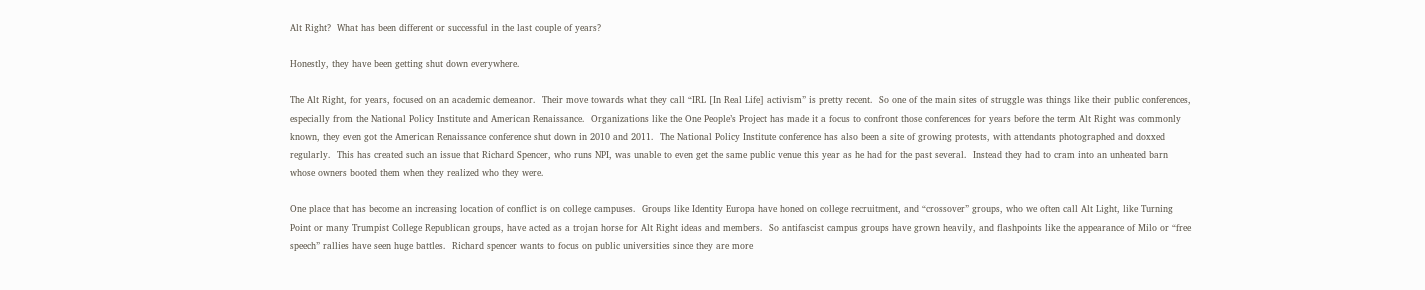Alt Right?  What has been different or successful in the last couple of years?

Honestly, they have been getting shut down everywhere.

The Alt Right, for years, focused on an academic demeanor.  Their move towards what they call “IRL [In Real Life] activism” is pretty recent.  So one of the main sites of struggle was things like their public conferences, especially from the National Policy Institute and American Renaissance.  Organizations like the One People’s Project has made it a focus to confront those conferences for years before the term Alt Right was commonly known, they even got the American Renaissance conference shut down in 2010 and 2011.  The National Policy Institute conference has also been a site of growing protests, with attendants photographed and doxxed regularly.  This has created such an issue that Richard Spencer, who runs NPI, was unable to even get the same public venue this year as he had for the past several.  Instead they had to cram into an unheated barn whose owners booted them when they realized who they were.

One place that has become an increasing location of conflict is on college campuses.  Groups like Identity Europa have honed on college recruitment, and “crossover” groups, who we often call Alt Light, like Turning Point or many Trumpist College Republican groups, have acted as a trojan horse for Alt Right ideas and members.  So antifascist campus groups have grown heavily, and flashpoints like the appearance of Milo or “free speech” rallies have seen huge battles.  Richard spencer wants to focus on public universities since they are more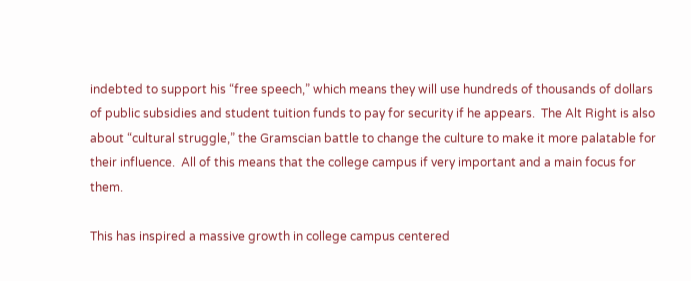indebted to support his “free speech,” which means they will use hundreds of thousands of dollars of public subsidies and student tuition funds to pay for security if he appears.  The Alt Right is also about “cultural struggle,” the Gramscian battle to change the culture to make it more palatable for their influence.  All of this means that the college campus if very important and a main focus for them.

This has inspired a massive growth in college campus centered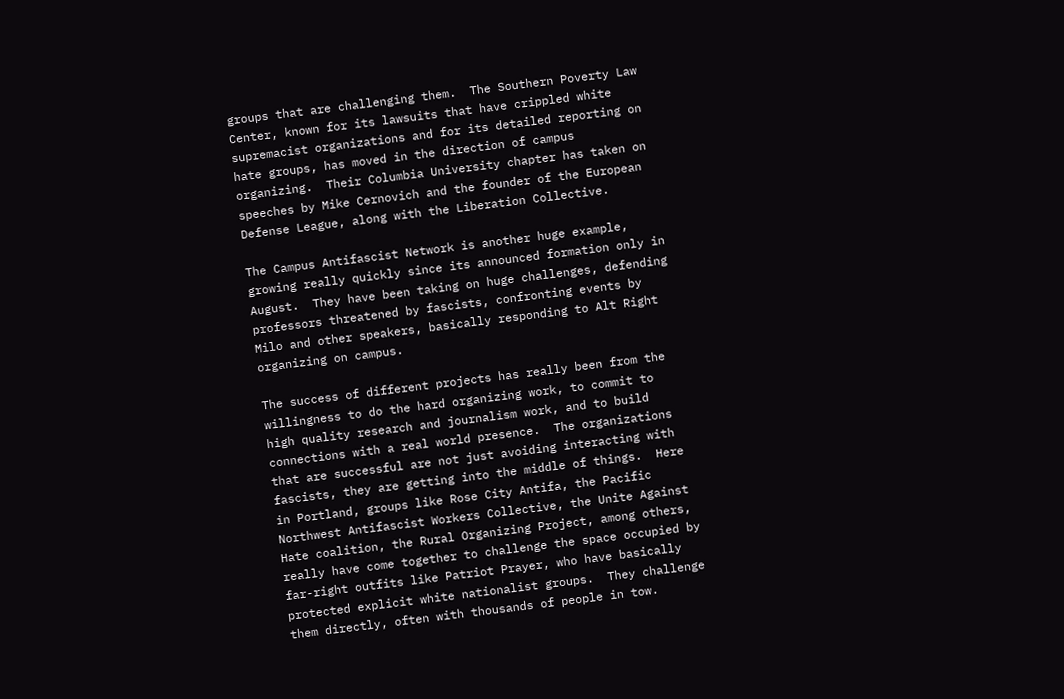groups that are challenging them.  The Southern Poverty Law Center, known for its lawsuits that have crippled white supremacist organizations and for its detailed reporting on hate groups, has moved in the direction of campus organizing.  Their Columbia University chapter has taken on speeches by Mike Cernovich and the founder of the European Defense League, along with the Liberation Collective.

The Campus Antifascist Network is another huge example, growing really quickly since its announced formation only in August.  They have been taking on huge challenges, defending professors threatened by fascists, confronting events by Milo and other speakers, basically responding to Alt Right organizing on campus.

The success of different projects has really been from the willingness to do the hard organizing work, to commit to high quality research and journalism work, and to build connections with a real world presence.  The organizations that are successful are not just avoiding interacting with fascists, they are getting into the middle of things.  Here in Portland, groups like Rose City Antifa, the Pacific Northwest Antifascist Workers Collective, the Unite Against Hate coalition, the Rural Organizing Project, among others, really have come together to challenge the space occupied by far-right outfits like Patriot Prayer, who have basically protected explicit white nationalist groups.  They challenge them directly, often with thousands of people in tow.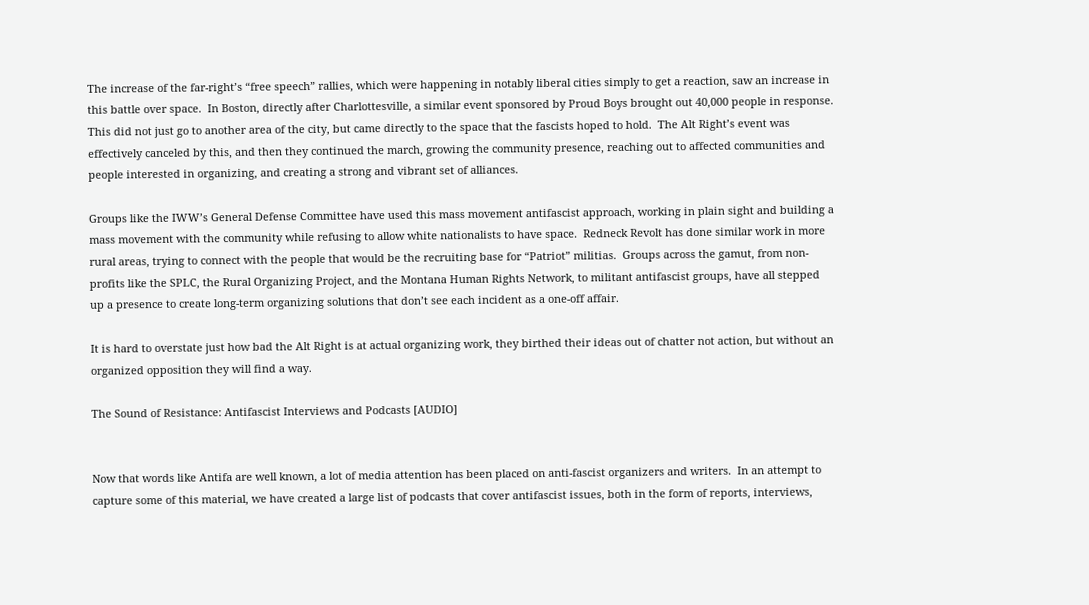The increase of the far-right’s “free speech” rallies, which were happening in notably liberal cities simply to get a reaction, saw an increase in this battle over space.  In Boston, directly after Charlottesville, a similar event sponsored by Proud Boys brought out 40,000 people in response.  This did not just go to another area of the city, but came directly to the space that the fascists hoped to hold.  The Alt Right’s event was effectively canceled by this, and then they continued the march, growing the community presence, reaching out to affected communities and people interested in organizing, and creating a strong and vibrant set of alliances.

Groups like the IWW’s General Defense Committee have used this mass movement antifascist approach, working in plain sight and building a mass movement with the community while refusing to allow white nationalists to have space.  Redneck Revolt has done similar work in more rural areas, trying to connect with the people that would be the recruiting base for “Patriot” militias.  Groups across the gamut, from non-profits like the SPLC, the Rural Organizing Project, and the Montana Human Rights Network, to militant antifascist groups, have all stepped up a presence to create long-term organizing solutions that don’t see each incident as a one-off affair.

It is hard to overstate just how bad the Alt Right is at actual organizing work, they birthed their ideas out of chatter not action, but without an organized opposition they will find a way.

The Sound of Resistance: Antifascist Interviews and Podcasts [AUDIO]


Now that words like Antifa are well known, a lot of media attention has been placed on anti-fascist organizers and writers.  In an attempt to capture some of this material, we have created a large list of podcasts that cover antifascist issues, both in the form of reports, interviews,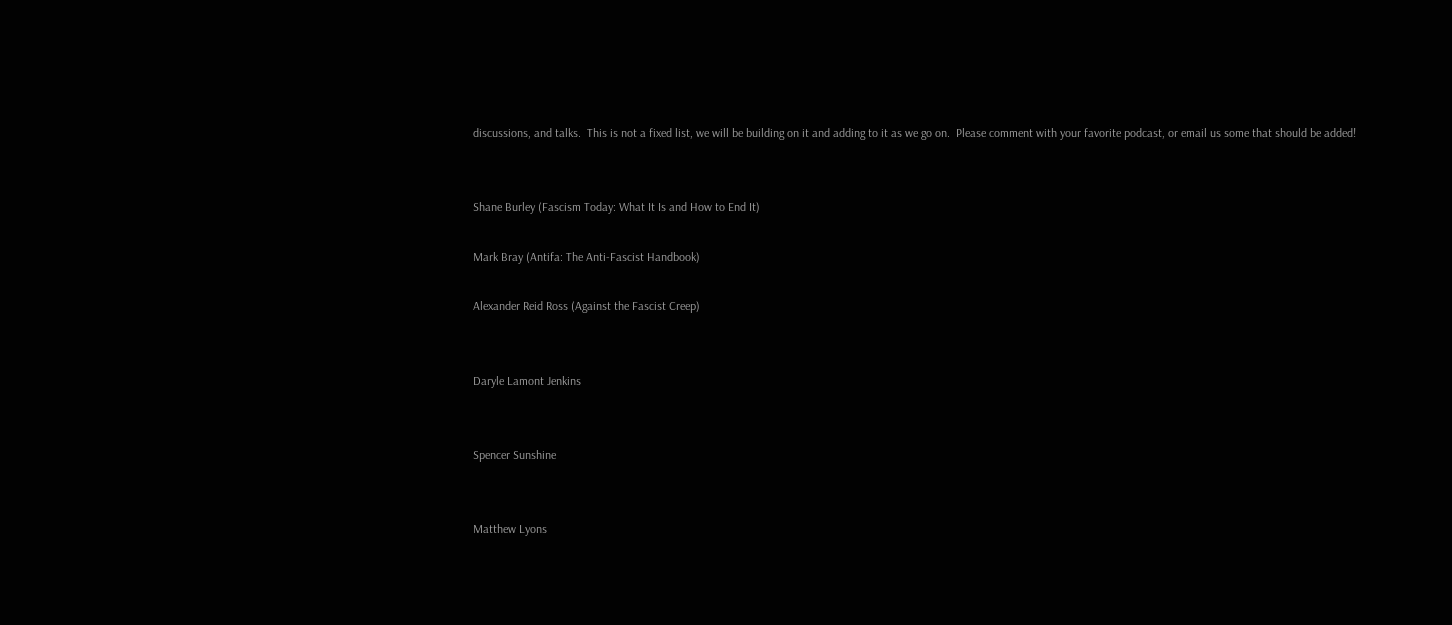discussions, and talks.  This is not a fixed list, we will be building on it and adding to it as we go on.  Please comment with your favorite podcast, or email us some that should be added!


Shane Burley (Fascism Today: What It Is and How to End It)

Mark Bray (Antifa: The Anti-Fascist Handbook)

Alexander Reid Ross (Against the Fascist Creep)


Daryle Lamont Jenkins


Spencer Sunshine


Matthew Lyons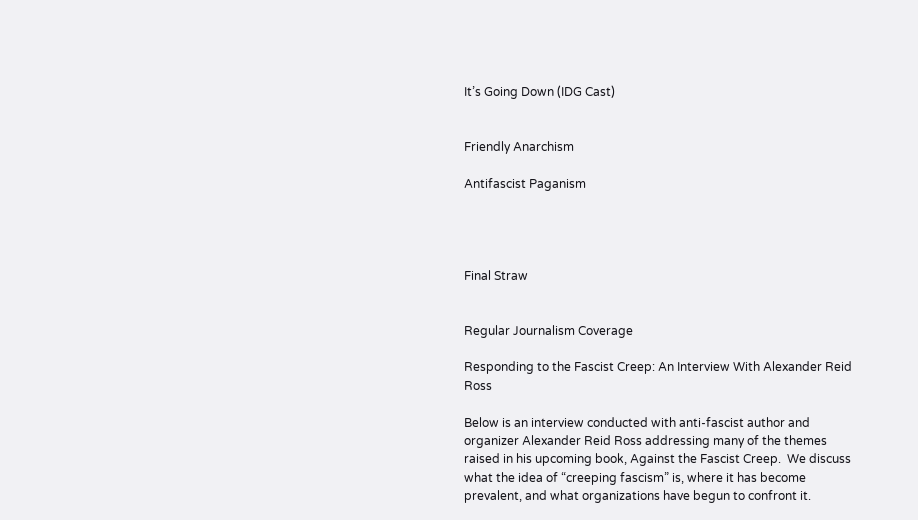It’s Going Down (IDG Cast)


Friendly Anarchism

Antifascist Paganism




Final Straw


Regular Journalism Coverage

Responding to the Fascist Creep: An Interview With Alexander Reid Ross

Below is an interview conducted with anti-fascist author and organizer Alexander Reid Ross addressing many of the themes raised in his upcoming book, Against the Fascist Creep.  We discuss what the idea of “creeping fascism” is, where it has become prevalent, and what organizations have begun to confront it.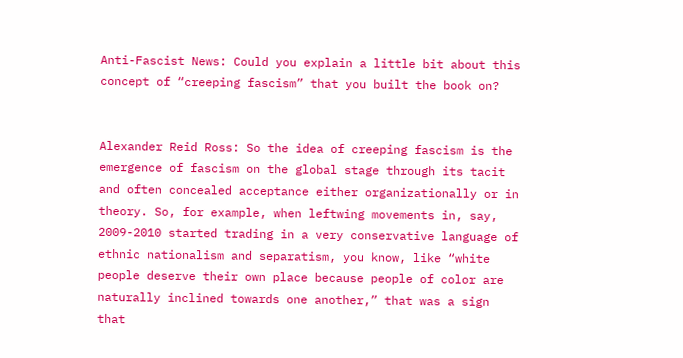Anti-Fascist News: Could you explain a little bit about this concept of “creeping fascism” that you built the book on?


Alexander Reid Ross: So the idea of creeping fascism is the emergence of fascism on the global stage through its tacit and often concealed acceptance either organizationally or in theory. So, for example, when leftwing movements in, say, 2009-2010 started trading in a very conservative language of ethnic nationalism and separatism, you know, like “white people deserve their own place because people of color are naturally inclined towards one another,” that was a sign that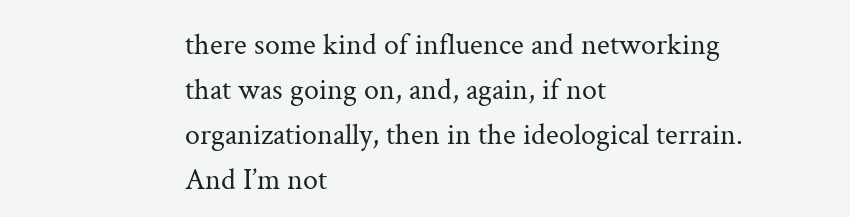there some kind of influence and networking that was going on, and, again, if not organizationally, then in the ideological terrain. And I’m not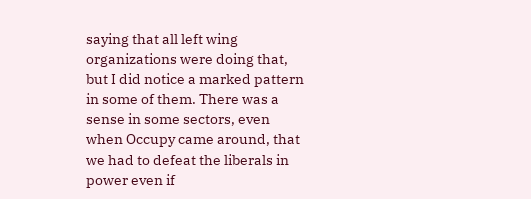saying that all left wing organizations were doing that, but I did notice a marked pattern in some of them. There was a sense in some sectors, even when Occupy came around, that we had to defeat the liberals in power even if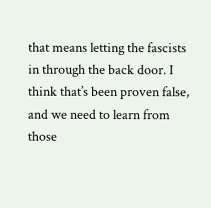that means letting the fascists in through the back door. I think that’s been proven false, and we need to learn from those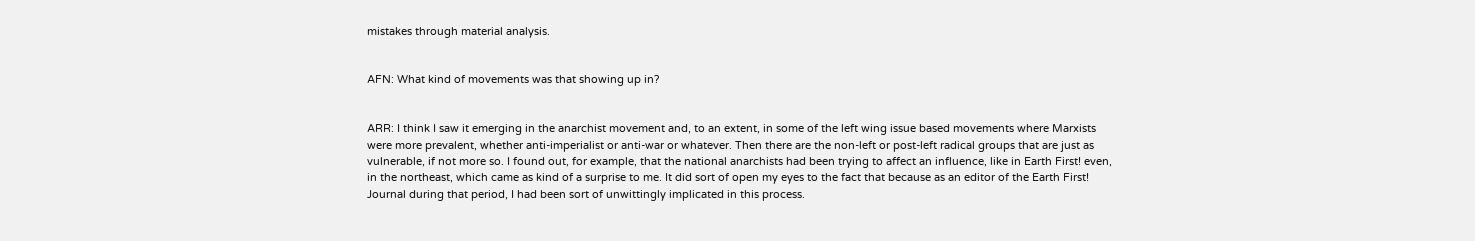mistakes through material analysis.


AFN: What kind of movements was that showing up in?


ARR: I think I saw it emerging in the anarchist movement and, to an extent, in some of the left wing issue based movements where Marxists were more prevalent, whether anti-imperialist or anti-war or whatever. Then there are the non-left or post-left radical groups that are just as vulnerable, if not more so. I found out, for example, that the national anarchists had been trying to affect an influence, like in Earth First! even, in the northeast, which came as kind of a surprise to me. It did sort of open my eyes to the fact that because as an editor of the Earth First! Journal during that period, I had been sort of unwittingly implicated in this process.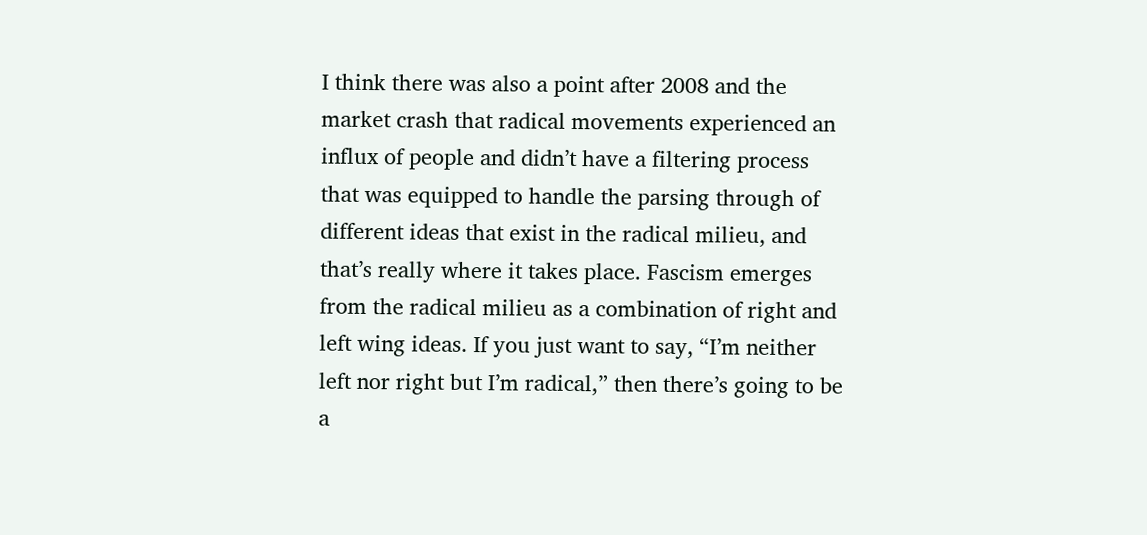I think there was also a point after 2008 and the market crash that radical movements experienced an influx of people and didn’t have a filtering process that was equipped to handle the parsing through of different ideas that exist in the radical milieu, and that’s really where it takes place. Fascism emerges from the radical milieu as a combination of right and left wing ideas. If you just want to say, “I’m neither left nor right but I’m radical,” then there’s going to be a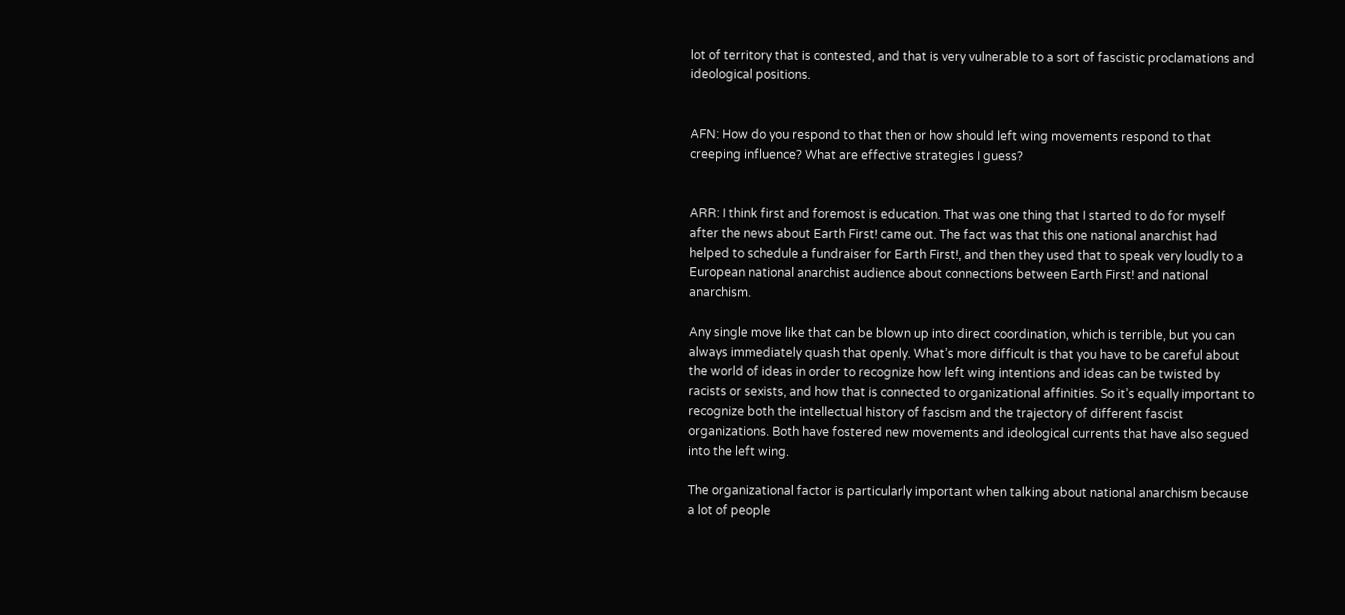lot of territory that is contested, and that is very vulnerable to a sort of fascistic proclamations and ideological positions.


AFN: How do you respond to that then or how should left wing movements respond to that creeping influence? What are effective strategies I guess?


ARR: I think first and foremost is education. That was one thing that I started to do for myself after the news about Earth First! came out. The fact was that this one national anarchist had helped to schedule a fundraiser for Earth First!, and then they used that to speak very loudly to a European national anarchist audience about connections between Earth First! and national anarchism.

Any single move like that can be blown up into direct coordination, which is terrible, but you can always immediately quash that openly. What’s more difficult is that you have to be careful about the world of ideas in order to recognize how left wing intentions and ideas can be twisted by racists or sexists, and how that is connected to organizational affinities. So it’s equally important to recognize both the intellectual history of fascism and the trajectory of different fascist organizations. Both have fostered new movements and ideological currents that have also segued into the left wing.

The organizational factor is particularly important when talking about national anarchism because a lot of people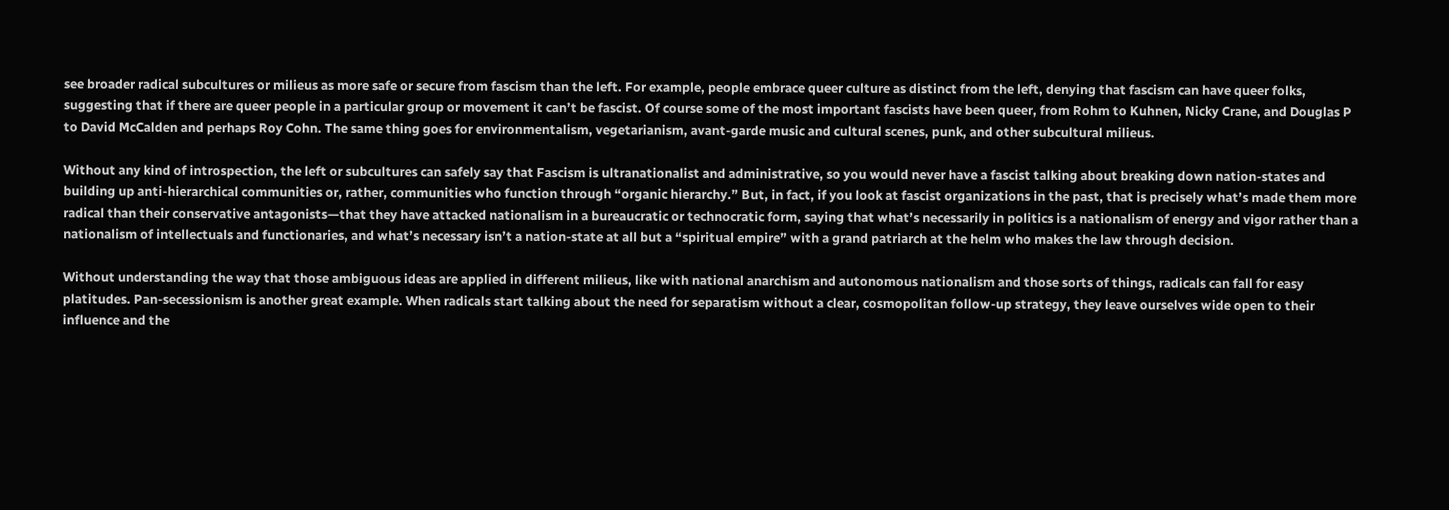see broader radical subcultures or milieus as more safe or secure from fascism than the left. For example, people embrace queer culture as distinct from the left, denying that fascism can have queer folks, suggesting that if there are queer people in a particular group or movement it can’t be fascist. Of course some of the most important fascists have been queer, from Rohm to Kuhnen, Nicky Crane, and Douglas P to David McCalden and perhaps Roy Cohn. The same thing goes for environmentalism, vegetarianism, avant-garde music and cultural scenes, punk, and other subcultural milieus.

Without any kind of introspection, the left or subcultures can safely say that Fascism is ultranationalist and administrative, so you would never have a fascist talking about breaking down nation-states and building up anti-hierarchical communities or, rather, communities who function through “organic hierarchy.” But, in fact, if you look at fascist organizations in the past, that is precisely what’s made them more radical than their conservative antagonists—that they have attacked nationalism in a bureaucratic or technocratic form, saying that what’s necessarily in politics is a nationalism of energy and vigor rather than a nationalism of intellectuals and functionaries, and what’s necessary isn’t a nation-state at all but a “spiritual empire” with a grand patriarch at the helm who makes the law through decision.

Without understanding the way that those ambiguous ideas are applied in different milieus, like with national anarchism and autonomous nationalism and those sorts of things, radicals can fall for easy platitudes. Pan-secessionism is another great example. When radicals start talking about the need for separatism without a clear, cosmopolitan follow-up strategy, they leave ourselves wide open to their influence and the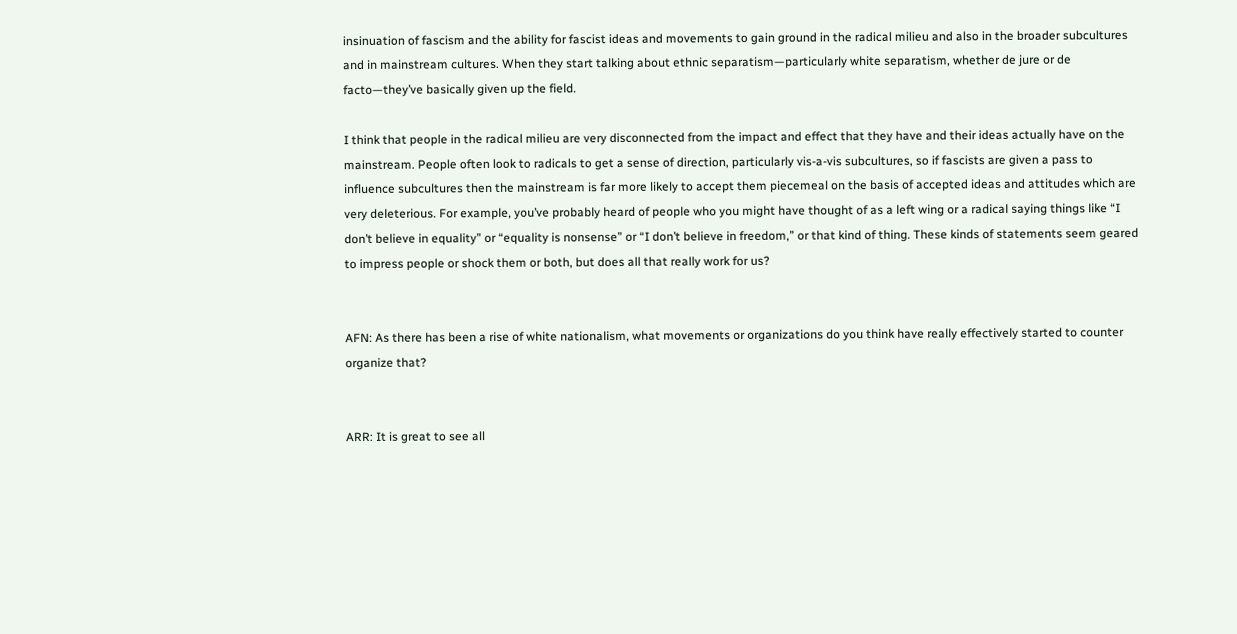insinuation of fascism and the ability for fascist ideas and movements to gain ground in the radical milieu and also in the broader subcultures and in mainstream cultures. When they start talking about ethnic separatism—particularly white separatism, whether de jure or de facto—they’ve basically given up the field.

I think that people in the radical milieu are very disconnected from the impact and effect that they have and their ideas actually have on the mainstream. People often look to radicals to get a sense of direction, particularly vis-a-vis subcultures, so if fascists are given a pass to influence subcultures then the mainstream is far more likely to accept them piecemeal on the basis of accepted ideas and attitudes which are very deleterious. For example, you’ve probably heard of people who you might have thought of as a left wing or a radical saying things like “I don’t believe in equality” or “equality is nonsense” or “I don’t believe in freedom,” or that kind of thing. These kinds of statements seem geared to impress people or shock them or both, but does all that really work for us?


AFN: As there has been a rise of white nationalism, what movements or organizations do you think have really effectively started to counter organize that?


ARR: It is great to see all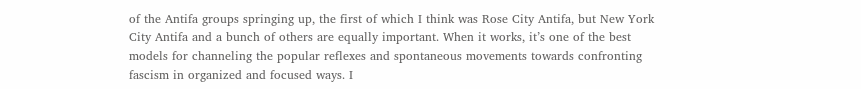of the Antifa groups springing up, the first of which I think was Rose City Antifa, but New York City Antifa and a bunch of others are equally important. When it works, it’s one of the best models for channeling the popular reflexes and spontaneous movements towards confronting fascism in organized and focused ways. I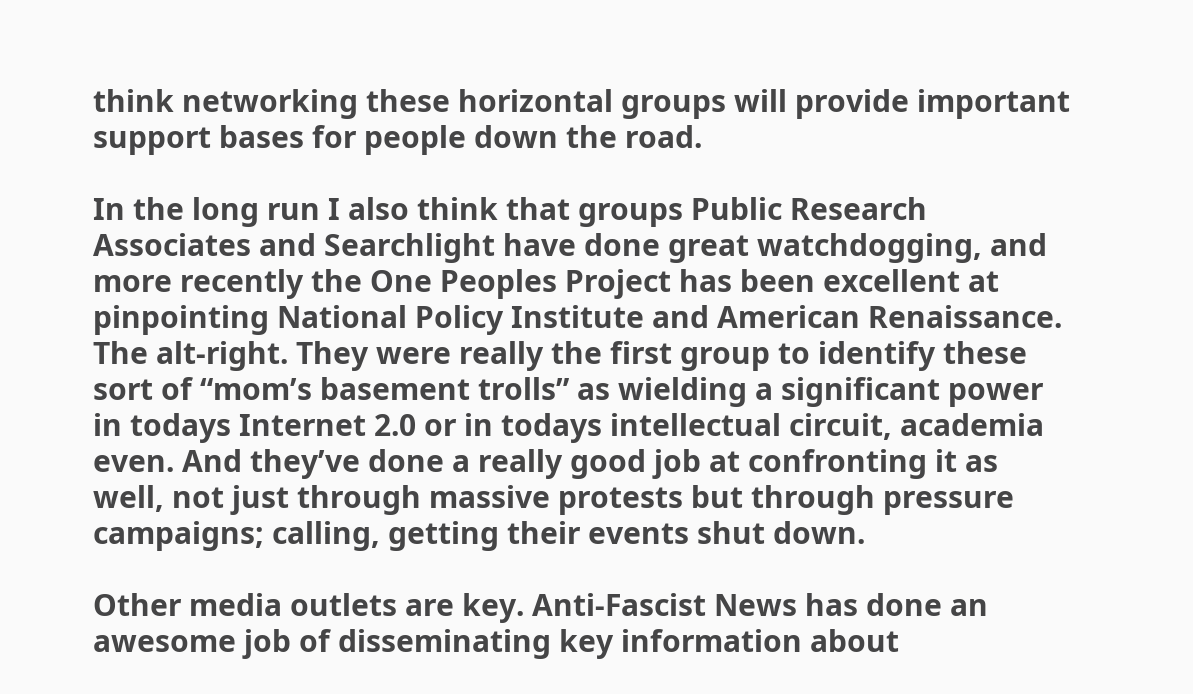think networking these horizontal groups will provide important support bases for people down the road.

In the long run I also think that groups Public Research Associates and Searchlight have done great watchdogging, and more recently the One Peoples Project has been excellent at pinpointing National Policy Institute and American Renaissance. The alt-right. They were really the first group to identify these sort of “mom’s basement trolls” as wielding a significant power in todays Internet 2.0 or in todays intellectual circuit, academia even. And they’ve done a really good job at confronting it as well, not just through massive protests but through pressure campaigns; calling, getting their events shut down.

Other media outlets are key. Anti-Fascist News has done an awesome job of disseminating key information about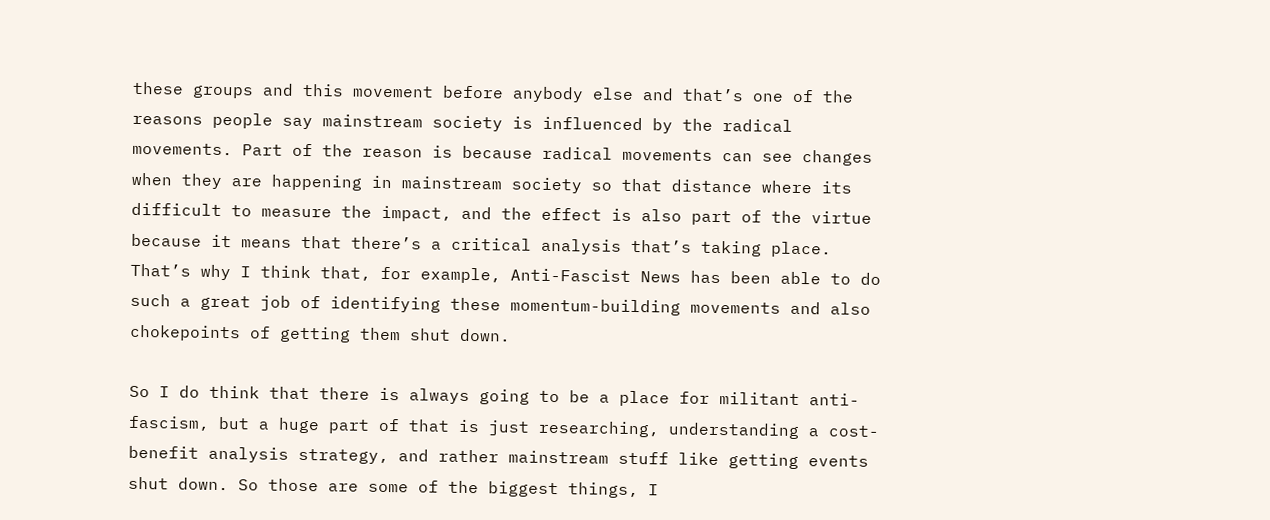these groups and this movement before anybody else and that’s one of the reasons people say mainstream society is influenced by the radical movements. Part of the reason is because radical movements can see changes when they are happening in mainstream society so that distance where its difficult to measure the impact, and the effect is also part of the virtue because it means that there’s a critical analysis that’s taking place. That’s why I think that, for example, Anti-Fascist News has been able to do such a great job of identifying these momentum-building movements and also chokepoints of getting them shut down.

So I do think that there is always going to be a place for militant anti-fascism, but a huge part of that is just researching, understanding a cost-benefit analysis strategy, and rather mainstream stuff like getting events shut down. So those are some of the biggest things, I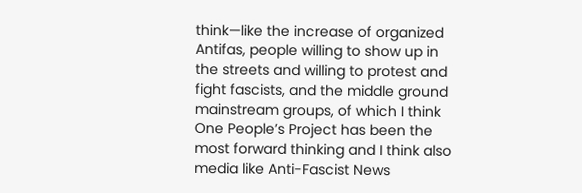think—like the increase of organized Antifas, people willing to show up in the streets and willing to protest and fight fascists, and the middle ground mainstream groups, of which I think One People’s Project has been the most forward thinking and I think also media like Anti-Fascist News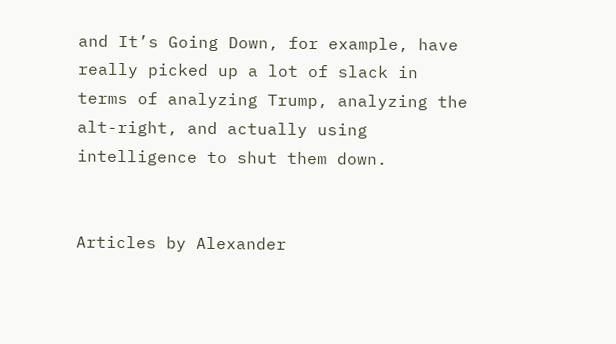and It’s Going Down, for example, have really picked up a lot of slack in terms of analyzing Trump, analyzing the alt-right, and actually using intelligence to shut them down.


Articles by Alexander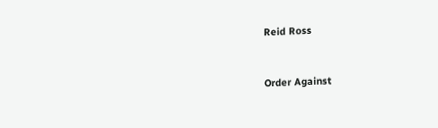Reid Ross


Order Against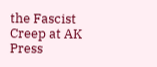the Fascist Creep at AK Press